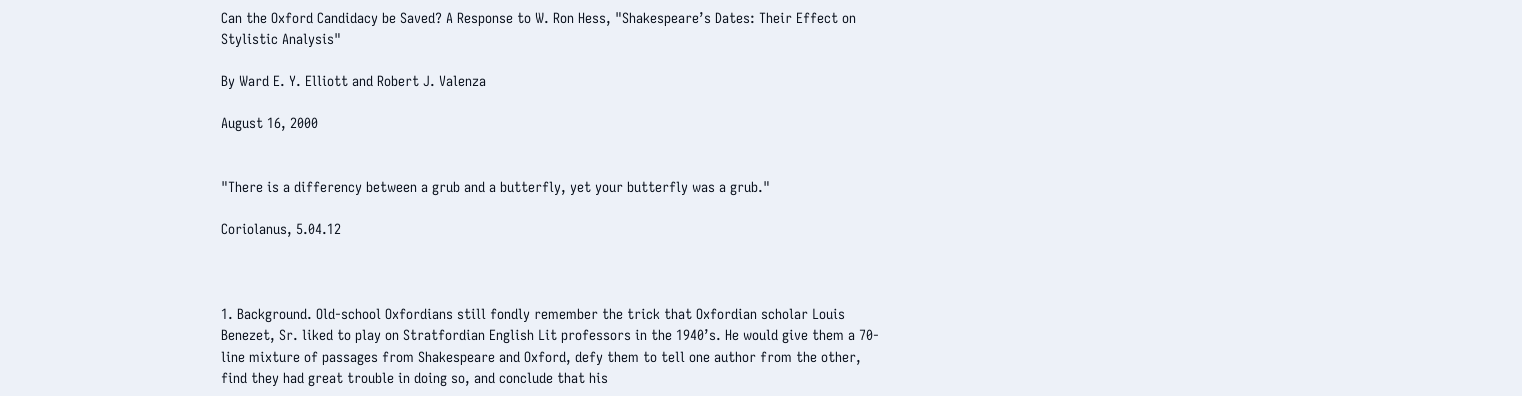Can the Oxford Candidacy be Saved? A Response to W. Ron Hess, "Shakespeare’s Dates: Their Effect on Stylistic Analysis"

By Ward E. Y. Elliott and Robert J. Valenza

August 16, 2000


"There is a differency between a grub and a butterfly, yet your butterfly was a grub."

Coriolanus, 5.04.12



1. Background. Old-school Oxfordians still fondly remember the trick that Oxfordian scholar Louis Benezet, Sr. liked to play on Stratfordian English Lit professors in the 1940’s. He would give them a 70-line mixture of passages from Shakespeare and Oxford, defy them to tell one author from the other, find they had great trouble in doing so, and conclude that his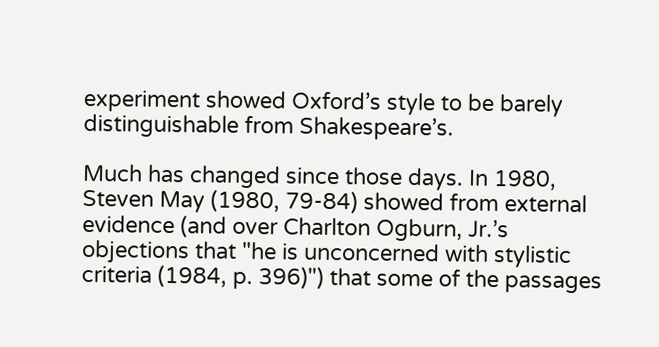experiment showed Oxford’s style to be barely distinguishable from Shakespeare’s.

Much has changed since those days. In 1980, Steven May (1980, 79-84) showed from external evidence (and over Charlton Ogburn, Jr.’s objections that "he is unconcerned with stylistic criteria (1984, p. 396)") that some of the passages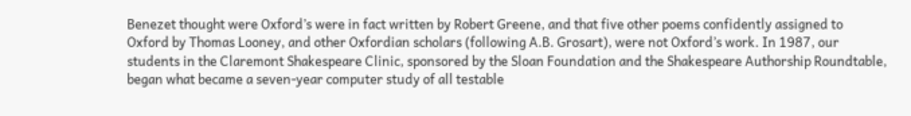Benezet thought were Oxford’s were in fact written by Robert Greene, and that five other poems confidently assigned to Oxford by Thomas Looney, and other Oxfordian scholars (following A.B. Grosart), were not Oxford’s work. In 1987, our students in the Claremont Shakespeare Clinic, sponsored by the Sloan Foundation and the Shakespeare Authorship Roundtable, began what became a seven-year computer study of all testable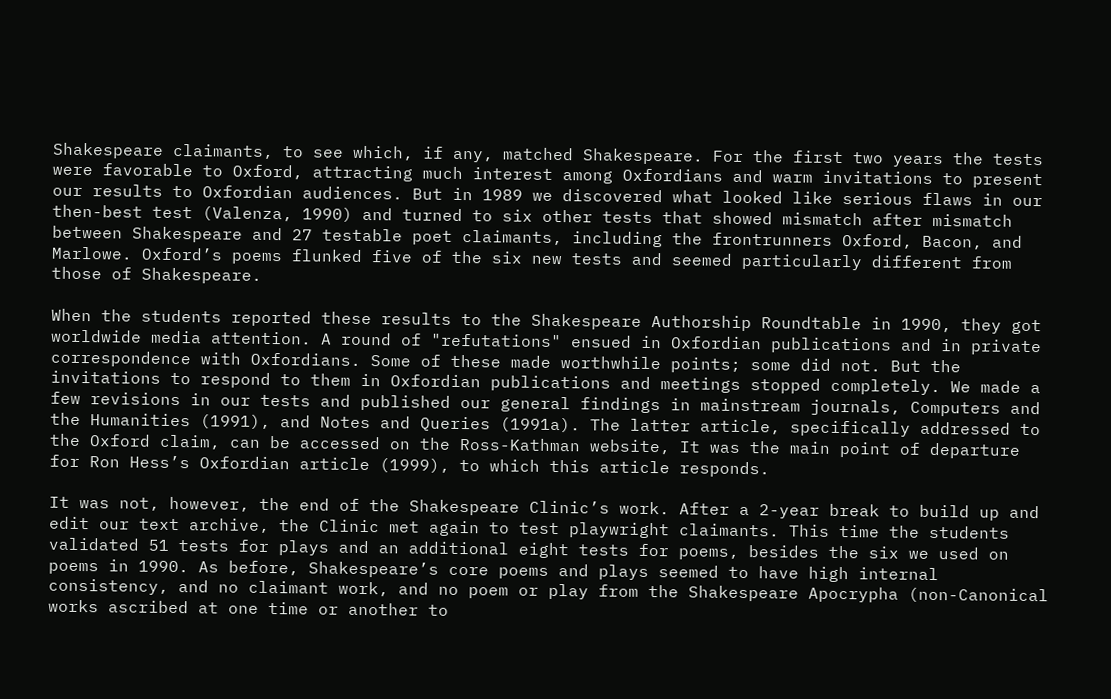Shakespeare claimants, to see which, if any, matched Shakespeare. For the first two years the tests were favorable to Oxford, attracting much interest among Oxfordians and warm invitations to present our results to Oxfordian audiences. But in 1989 we discovered what looked like serious flaws in our then-best test (Valenza, 1990) and turned to six other tests that showed mismatch after mismatch between Shakespeare and 27 testable poet claimants, including the frontrunners Oxford, Bacon, and Marlowe. Oxford’s poems flunked five of the six new tests and seemed particularly different from those of Shakespeare.

When the students reported these results to the Shakespeare Authorship Roundtable in 1990, they got worldwide media attention. A round of "refutations" ensued in Oxfordian publications and in private correspondence with Oxfordians. Some of these made worthwhile points; some did not. But the invitations to respond to them in Oxfordian publications and meetings stopped completely. We made a few revisions in our tests and published our general findings in mainstream journals, Computers and the Humanities (1991), and Notes and Queries (1991a). The latter article, specifically addressed to the Oxford claim, can be accessed on the Ross-Kathman website, It was the main point of departure for Ron Hess’s Oxfordian article (1999), to which this article responds.

It was not, however, the end of the Shakespeare Clinic’s work. After a 2-year break to build up and edit our text archive, the Clinic met again to test playwright claimants. This time the students validated 51 tests for plays and an additional eight tests for poems, besides the six we used on poems in 1990. As before, Shakespeare’s core poems and plays seemed to have high internal consistency, and no claimant work, and no poem or play from the Shakespeare Apocrypha (non-Canonical works ascribed at one time or another to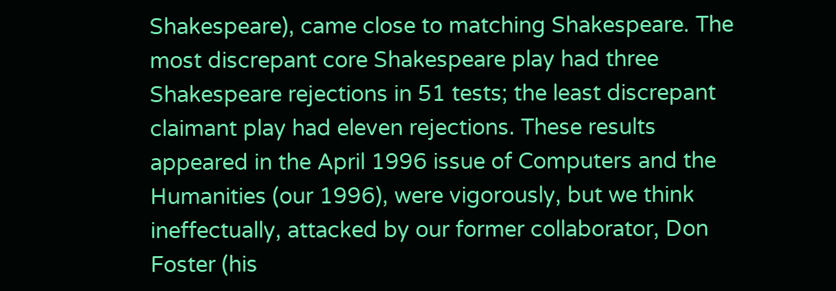Shakespeare), came close to matching Shakespeare. The most discrepant core Shakespeare play had three Shakespeare rejections in 51 tests; the least discrepant claimant play had eleven rejections. These results appeared in the April 1996 issue of Computers and the Humanities (our 1996), were vigorously, but we think ineffectually, attacked by our former collaborator, Don Foster (his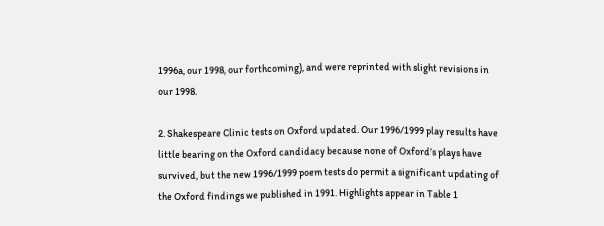1996a, our 1998, our forthcoming), and were reprinted with slight revisions in our 1998.

2. Shakespeare Clinic tests on Oxford updated. Our 1996/1999 play results have little bearing on the Oxford candidacy because none of Oxford’s plays have survived, but the new 1996/1999 poem tests do permit a significant updating of the Oxford findings we published in 1991. Highlights appear in Table 1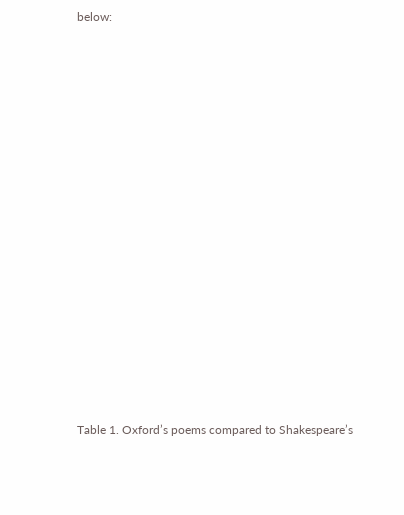below:





















Table 1. Oxford’s poems compared to Shakespeare’s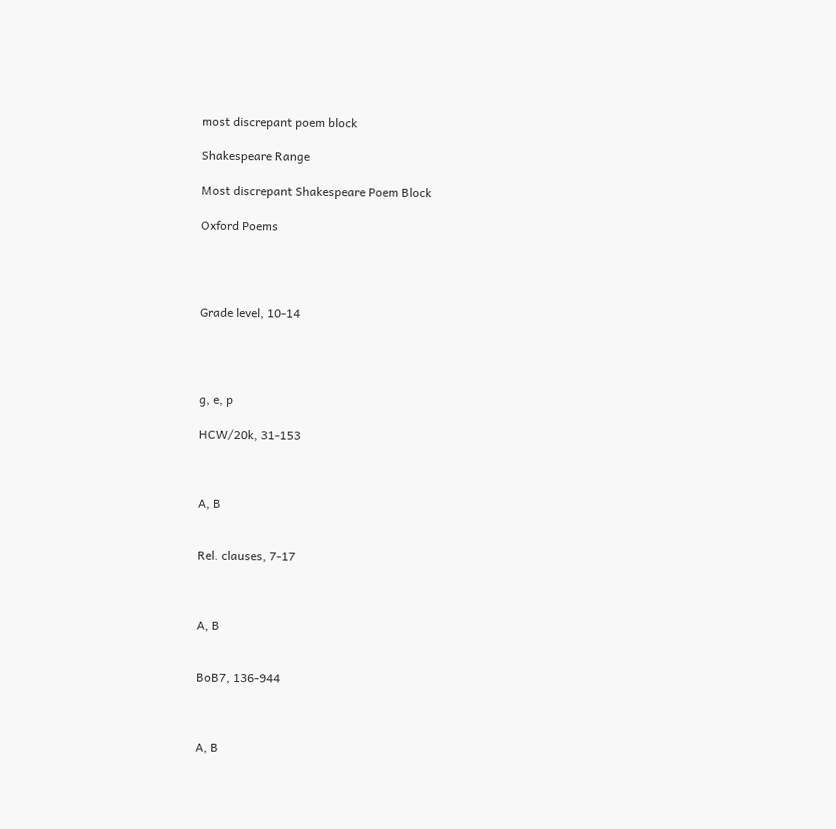most discrepant poem block

Shakespeare Range

Most discrepant Shakespeare Poem Block

Oxford Poems




Grade level, 10-14




g, e, p

HCW/20k, 31-153



A, B


Rel. clauses, 7-17



A, B


BoB7, 136-944



A, B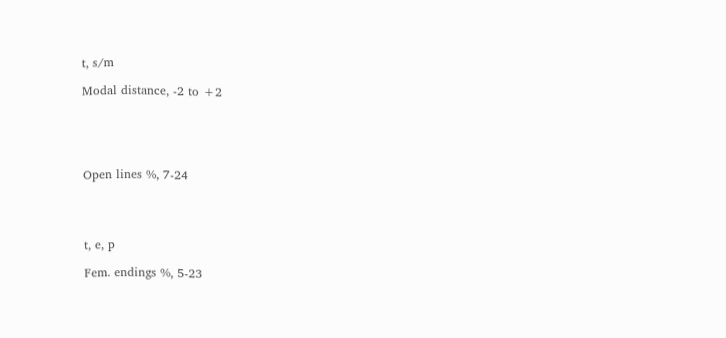t, s/m

Modal distance, -2 to +2





Open lines %, 7-24




t, e, p

Fem. endings %, 5-23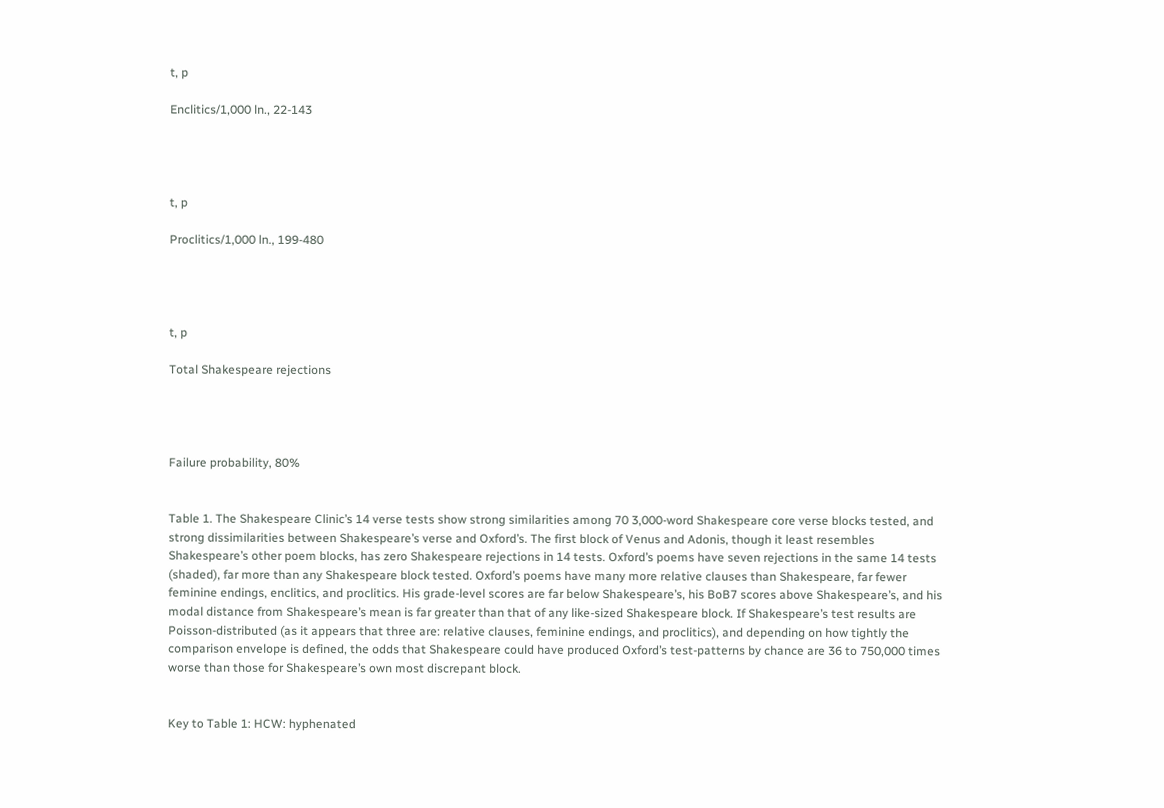t, p

Enclitics/1,000 ln., 22-143




t, p

Proclitics/1,000 ln., 199-480




t, p

Total Shakespeare rejections




Failure probability, 80%


Table 1. The Shakespeare Clinic’s 14 verse tests show strong similarities among 70 3,000-word Shakespeare core verse blocks tested, and strong dissimilarities between Shakespeare’s verse and Oxford’s. The first block of Venus and Adonis, though it least resembles Shakespeare’s other poem blocks, has zero Shakespeare rejections in 14 tests. Oxford’s poems have seven rejections in the same 14 tests (shaded), far more than any Shakespeare block tested. Oxford’s poems have many more relative clauses than Shakespeare, far fewer feminine endings, enclitics, and proclitics. His grade-level scores are far below Shakespeare’s, his BoB7 scores above Shakespeare’s, and his modal distance from Shakespeare’s mean is far greater than that of any like-sized Shakespeare block. If Shakespeare’s test results are Poisson-distributed (as it appears that three are: relative clauses, feminine endings, and proclitics), and depending on how tightly the comparison envelope is defined, the odds that Shakespeare could have produced Oxford’s test-patterns by chance are 36 to 750,000 times worse than those for Shakespeare’s own most discrepant block.


Key to Table 1: HCW: hyphenated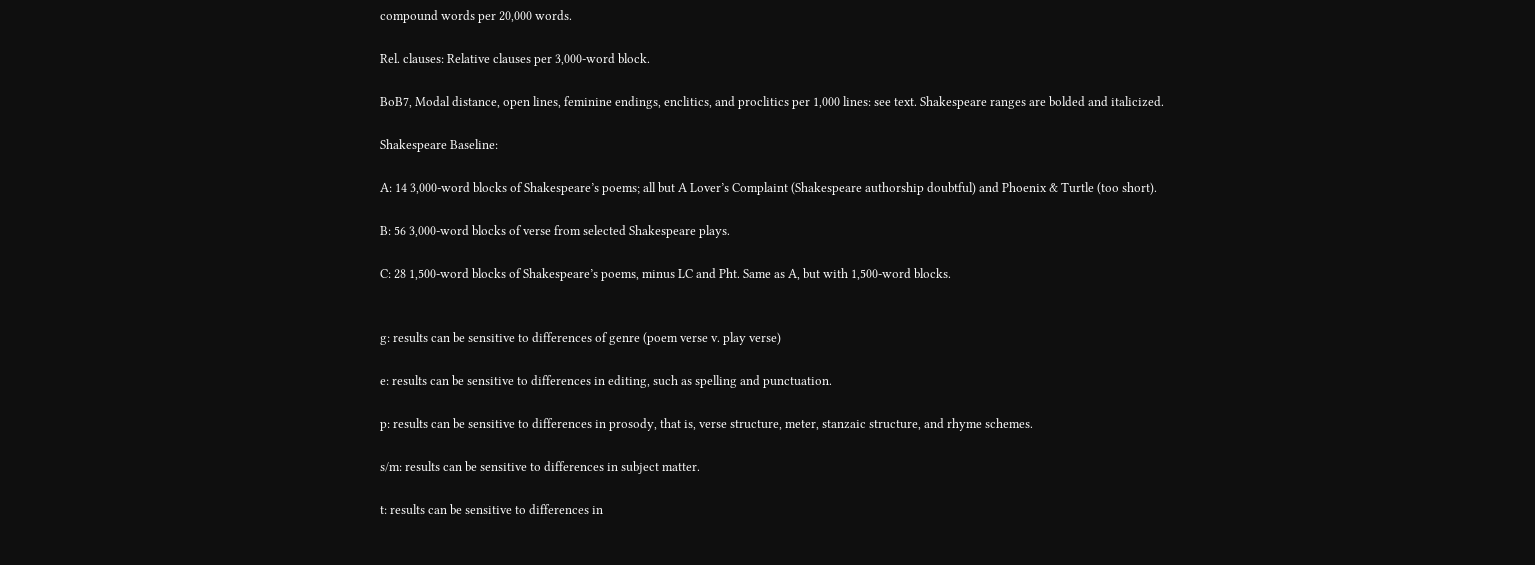compound words per 20,000 words.

Rel. clauses: Relative clauses per 3,000-word block.

BoB7, Modal distance, open lines, feminine endings, enclitics, and proclitics per 1,000 lines: see text. Shakespeare ranges are bolded and italicized.

Shakespeare Baseline:

A: 14 3,000-word blocks of Shakespeare’s poems; all but A Lover’s Complaint (Shakespeare authorship doubtful) and Phoenix & Turtle (too short).

B: 56 3,000-word blocks of verse from selected Shakespeare plays.

C: 28 1,500-word blocks of Shakespeare’s poems, minus LC and Pht. Same as A, but with 1,500-word blocks.


g: results can be sensitive to differences of genre (poem verse v. play verse)

e: results can be sensitive to differences in editing, such as spelling and punctuation.

p: results can be sensitive to differences in prosody, that is, verse structure, meter, stanzaic structure, and rhyme schemes.

s/m: results can be sensitive to differences in subject matter.

t: results can be sensitive to differences in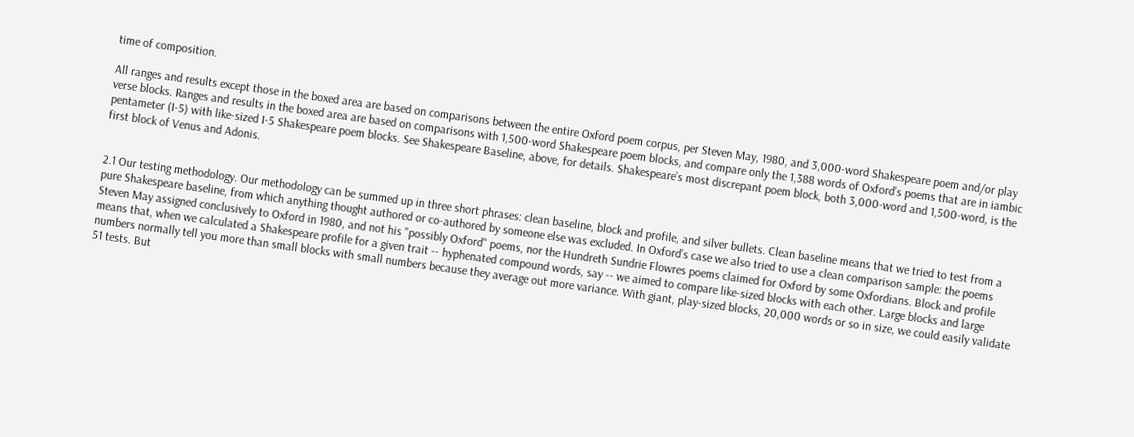time of composition.

All ranges and results except those in the boxed area are based on comparisons between the entire Oxford poem corpus, per Steven May, 1980, and 3,000-word Shakespeare poem and/or play verse blocks. Ranges and results in the boxed area are based on comparisons with 1,500-word Shakespeare poem blocks, and compare only the 1,388 words of Oxford’s poems that are in iambic pentameter (I-5) with like-sized I-5 Shakespeare poem blocks. See Shakespeare Baseline, above, for details. Shakespeare’s most discrepant poem block, both 3,000-word and 1,500-word, is the first block of Venus and Adonis.


2.1 Our testing methodology. Our methodology can be summed up in three short phrases: clean baseline, block and profile, and silver bullets. Clean baseline means that we tried to test from a pure Shakespeare baseline, from which anything thought authored or co-authored by someone else was excluded. In Oxford’s case we also tried to use a clean comparison sample: the poems Steven May assigned conclusively to Oxford in 1980, and not his "possibly Oxford" poems, nor the Hundreth Sundrie Flowres poems claimed for Oxford by some Oxfordians. Block and profile means that, when we calculated a Shakespeare profile for a given trait -- hyphenated compound words, say -- we aimed to compare like-sized blocks with each other. Large blocks and large numbers normally tell you more than small blocks with small numbers because they average out more variance. With giant, play-sized blocks, 20,000 words or so in size, we could easily validate 51 tests. But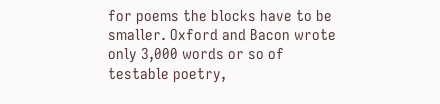for poems the blocks have to be smaller. Oxford and Bacon wrote only 3,000 words or so of testable poetry,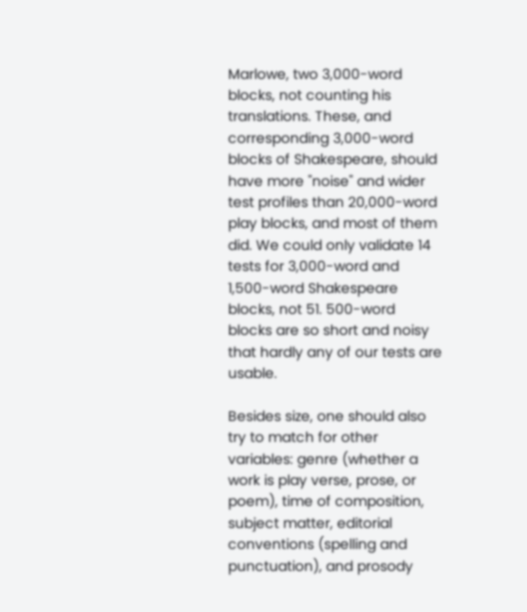Marlowe, two 3,000-word blocks, not counting his translations. These, and corresponding 3,000-word blocks of Shakespeare, should have more "noise" and wider test profiles than 20,000-word play blocks, and most of them did. We could only validate 14 tests for 3,000-word and 1,500-word Shakespeare blocks, not 51. 500-word blocks are so short and noisy that hardly any of our tests are usable.

Besides size, one should also try to match for other variables: genre (whether a work is play verse, prose, or poem), time of composition, subject matter, editorial conventions (spelling and punctuation), and prosody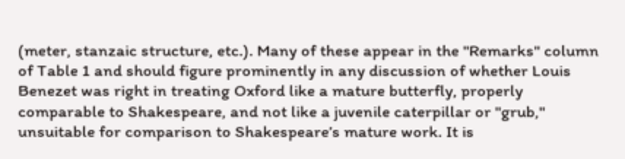(meter, stanzaic structure, etc.). Many of these appear in the "Remarks" column of Table 1 and should figure prominently in any discussion of whether Louis Benezet was right in treating Oxford like a mature butterfly, properly comparable to Shakespeare, and not like a juvenile caterpillar or "grub," unsuitable for comparison to Shakespeare’s mature work. It is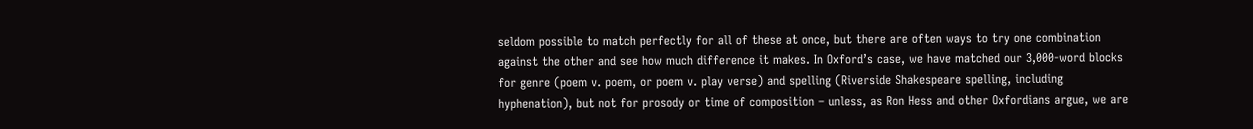seldom possible to match perfectly for all of these at once, but there are often ways to try one combination against the other and see how much difference it makes. In Oxford’s case, we have matched our 3,000-word blocks for genre (poem v. poem, or poem v. play verse) and spelling (Riverside Shakespeare spelling, including hyphenation), but not for prosody or time of composition – unless, as Ron Hess and other Oxfordians argue, we are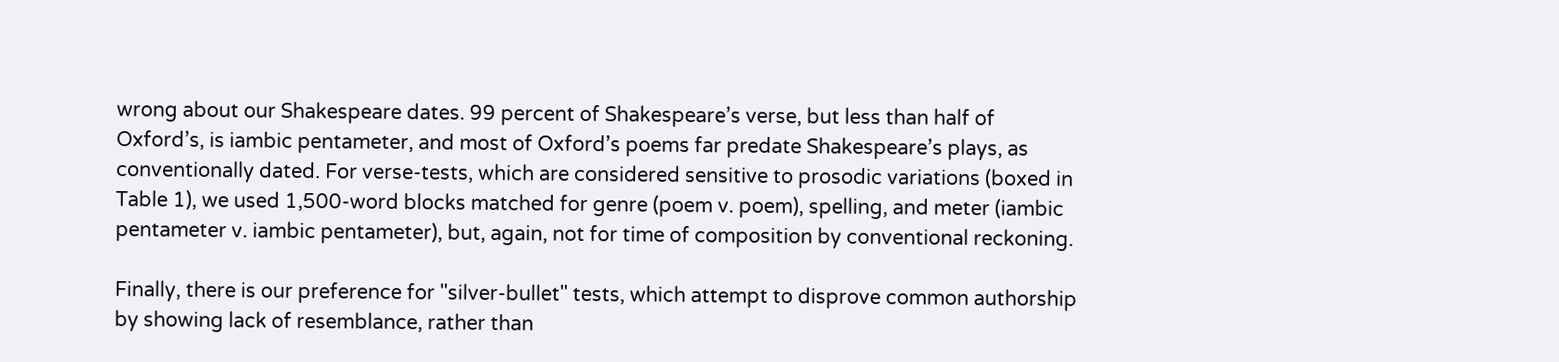wrong about our Shakespeare dates. 99 percent of Shakespeare’s verse, but less than half of Oxford’s, is iambic pentameter, and most of Oxford’s poems far predate Shakespeare’s plays, as conventionally dated. For verse-tests, which are considered sensitive to prosodic variations (boxed in Table 1), we used 1,500-word blocks matched for genre (poem v. poem), spelling, and meter (iambic pentameter v. iambic pentameter), but, again, not for time of composition by conventional reckoning.

Finally, there is our preference for "silver-bullet" tests, which attempt to disprove common authorship by showing lack of resemblance, rather than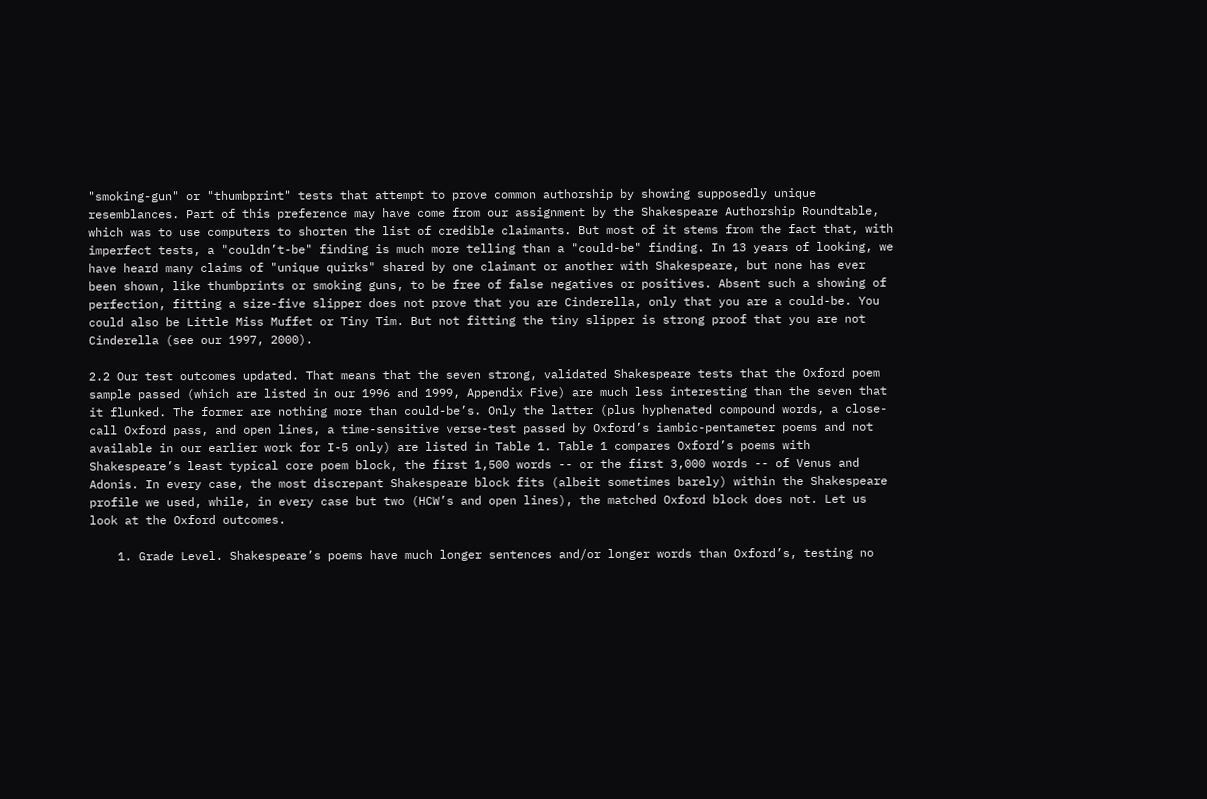"smoking-gun" or "thumbprint" tests that attempt to prove common authorship by showing supposedly unique resemblances. Part of this preference may have come from our assignment by the Shakespeare Authorship Roundtable, which was to use computers to shorten the list of credible claimants. But most of it stems from the fact that, with imperfect tests, a "couldn’t-be" finding is much more telling than a "could-be" finding. In 13 years of looking, we have heard many claims of "unique quirks" shared by one claimant or another with Shakespeare, but none has ever been shown, like thumbprints or smoking guns, to be free of false negatives or positives. Absent such a showing of perfection, fitting a size-five slipper does not prove that you are Cinderella, only that you are a could-be. You could also be Little Miss Muffet or Tiny Tim. But not fitting the tiny slipper is strong proof that you are not Cinderella (see our 1997, 2000).

2.2 Our test outcomes updated. That means that the seven strong, validated Shakespeare tests that the Oxford poem sample passed (which are listed in our 1996 and 1999, Appendix Five) are much less interesting than the seven that it flunked. The former are nothing more than could-be’s. Only the latter (plus hyphenated compound words, a close-call Oxford pass, and open lines, a time-sensitive verse-test passed by Oxford’s iambic-pentameter poems and not available in our earlier work for I-5 only) are listed in Table 1. Table 1 compares Oxford’s poems with Shakespeare’s least typical core poem block, the first 1,500 words -- or the first 3,000 words -- of Venus and Adonis. In every case, the most discrepant Shakespeare block fits (albeit sometimes barely) within the Shakespeare profile we used, while, in every case but two (HCW’s and open lines), the matched Oxford block does not. Let us look at the Oxford outcomes.

    1. Grade Level. Shakespeare’s poems have much longer sentences and/or longer words than Oxford’s, testing no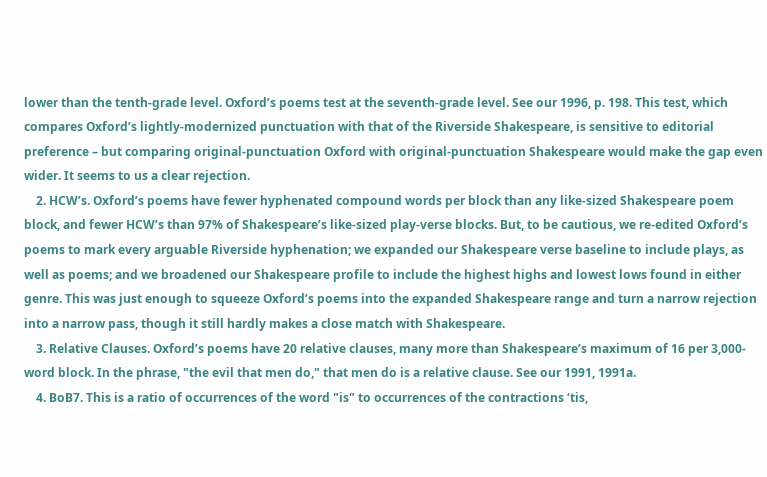lower than the tenth-grade level. Oxford’s poems test at the seventh-grade level. See our 1996, p. 198. This test, which compares Oxford’s lightly-modernized punctuation with that of the Riverside Shakespeare, is sensitive to editorial preference – but comparing original-punctuation Oxford with original-punctuation Shakespeare would make the gap even wider. It seems to us a clear rejection.
    2. HCW’s. Oxford’s poems have fewer hyphenated compound words per block than any like-sized Shakespeare poem block, and fewer HCW’s than 97% of Shakespeare’s like-sized play-verse blocks. But, to be cautious, we re-edited Oxford’s poems to mark every arguable Riverside hyphenation; we expanded our Shakespeare verse baseline to include plays, as well as poems; and we broadened our Shakespeare profile to include the highest highs and lowest lows found in either genre. This was just enough to squeeze Oxford’s poems into the expanded Shakespeare range and turn a narrow rejection into a narrow pass, though it still hardly makes a close match with Shakespeare.
    3. Relative Clauses. Oxford’s poems have 20 relative clauses, many more than Shakespeare’s maximum of 16 per 3,000-word block. In the phrase, "the evil that men do," that men do is a relative clause. See our 1991, 1991a.
    4. BoB7. This is a ratio of occurrences of the word "is" to occurrences of the contractions ‘tis,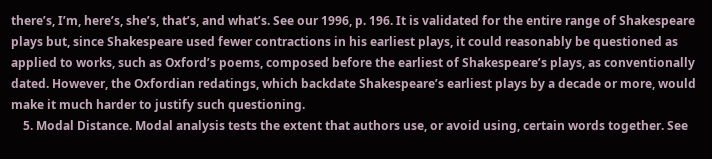there’s, I’m, here’s, she’s, that’s, and what’s. See our 1996, p. 196. It is validated for the entire range of Shakespeare plays but, since Shakespeare used fewer contractions in his earliest plays, it could reasonably be questioned as applied to works, such as Oxford’s poems, composed before the earliest of Shakespeare’s plays, as conventionally dated. However, the Oxfordian redatings, which backdate Shakespeare’s earliest plays by a decade or more, would make it much harder to justify such questioning.
    5. Modal Distance. Modal analysis tests the extent that authors use, or avoid using, certain words together. See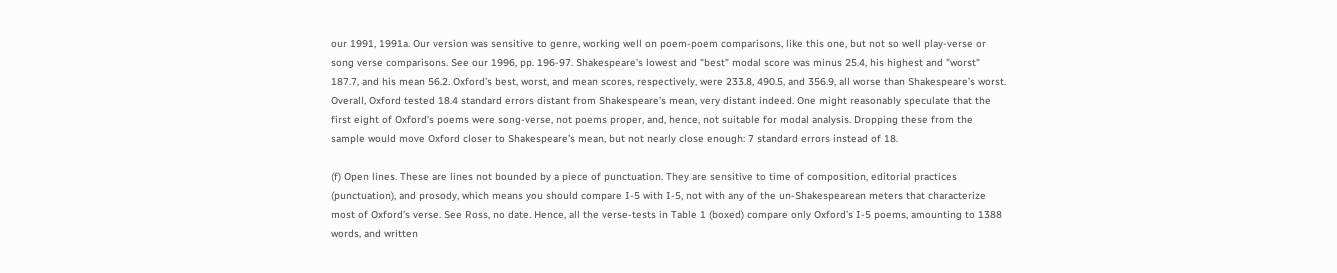our 1991, 1991a. Our version was sensitive to genre, working well on poem-poem comparisons, like this one, but not so well play-verse or song verse comparisons. See our 1996, pp. 196-97. Shakespeare’s lowest and "best" modal score was minus 25.4, his highest and "worst" 187.7, and his mean 56.2. Oxford’s best, worst, and mean scores, respectively, were 233.8, 490.5, and 356.9, all worse than Shakespeare’s worst. Overall, Oxford tested 18.4 standard errors distant from Shakespeare’s mean, very distant indeed. One might reasonably speculate that the first eight of Oxford’s poems were song-verse, not poems proper, and, hence, not suitable for modal analysis. Dropping these from the sample would move Oxford closer to Shakespeare’s mean, but not nearly close enough: 7 standard errors instead of 18.

(f) Open lines. These are lines not bounded by a piece of punctuation. They are sensitive to time of composition, editorial practices (punctuation), and prosody, which means you should compare I-5 with I-5, not with any of the un-Shakespearean meters that characterize most of Oxford’s verse. See Ross, no date. Hence, all the verse-tests in Table 1 (boxed) compare only Oxford’s I-5 poems, amounting to 1388 words, and written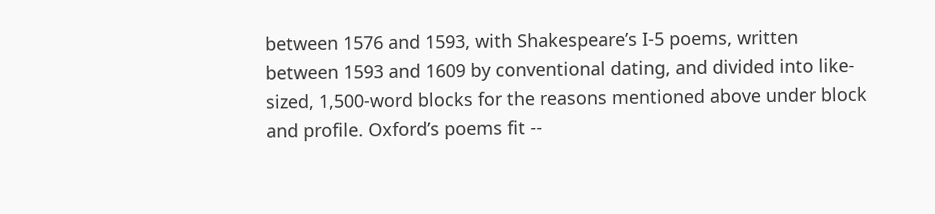between 1576 and 1593, with Shakespeare’s I-5 poems, written between 1593 and 1609 by conventional dating, and divided into like-sized, 1,500-word blocks for the reasons mentioned above under block and profile. Oxford’s poems fit --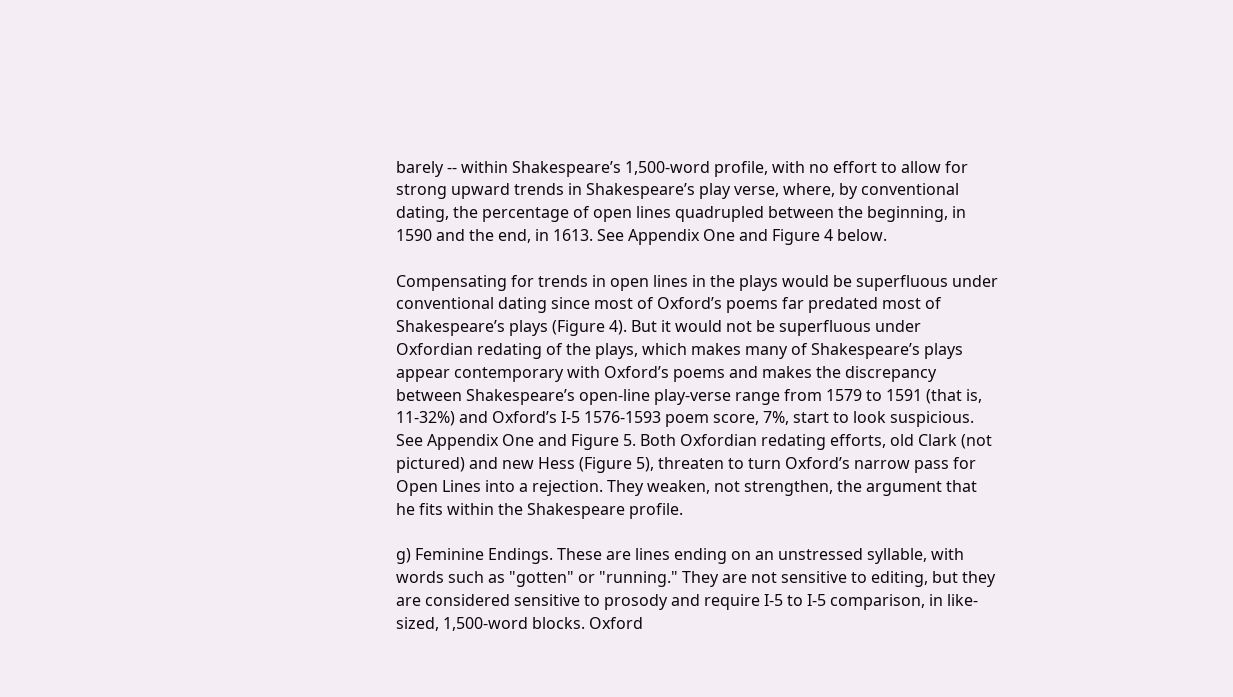barely -- within Shakespeare’s 1,500-word profile, with no effort to allow for strong upward trends in Shakespeare’s play verse, where, by conventional dating, the percentage of open lines quadrupled between the beginning, in 1590 and the end, in 1613. See Appendix One and Figure 4 below.

Compensating for trends in open lines in the plays would be superfluous under conventional dating since most of Oxford’s poems far predated most of Shakespeare’s plays (Figure 4). But it would not be superfluous under Oxfordian redating of the plays, which makes many of Shakespeare’s plays appear contemporary with Oxford’s poems and makes the discrepancy between Shakespeare’s open-line play-verse range from 1579 to 1591 (that is, 11-32%) and Oxford’s I-5 1576-1593 poem score, 7%, start to look suspicious. See Appendix One and Figure 5. Both Oxfordian redating efforts, old Clark (not pictured) and new Hess (Figure 5), threaten to turn Oxford’s narrow pass for Open Lines into a rejection. They weaken, not strengthen, the argument that he fits within the Shakespeare profile.

g) Feminine Endings. These are lines ending on an unstressed syllable, with words such as "gotten" or "running." They are not sensitive to editing, but they are considered sensitive to prosody and require I-5 to I-5 comparison, in like-sized, 1,500-word blocks. Oxford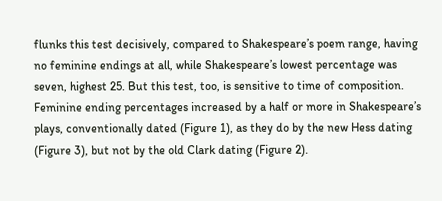flunks this test decisively, compared to Shakespeare’s poem range, having no feminine endings at all, while Shakespeare’s lowest percentage was seven, highest 25. But this test, too, is sensitive to time of composition. Feminine ending percentages increased by a half or more in Shakespeare’s plays, conventionally dated (Figure 1), as they do by the new Hess dating (Figure 3), but not by the old Clark dating (Figure 2).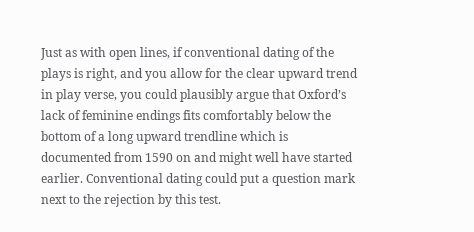Just as with open lines, if conventional dating of the plays is right, and you allow for the clear upward trend in play verse, you could plausibly argue that Oxford’s lack of feminine endings fits comfortably below the bottom of a long upward trendline which is documented from 1590 on and might well have started earlier. Conventional dating could put a question mark next to the rejection by this test.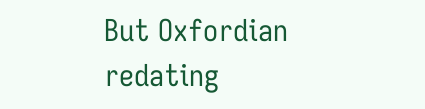But Oxfordian redating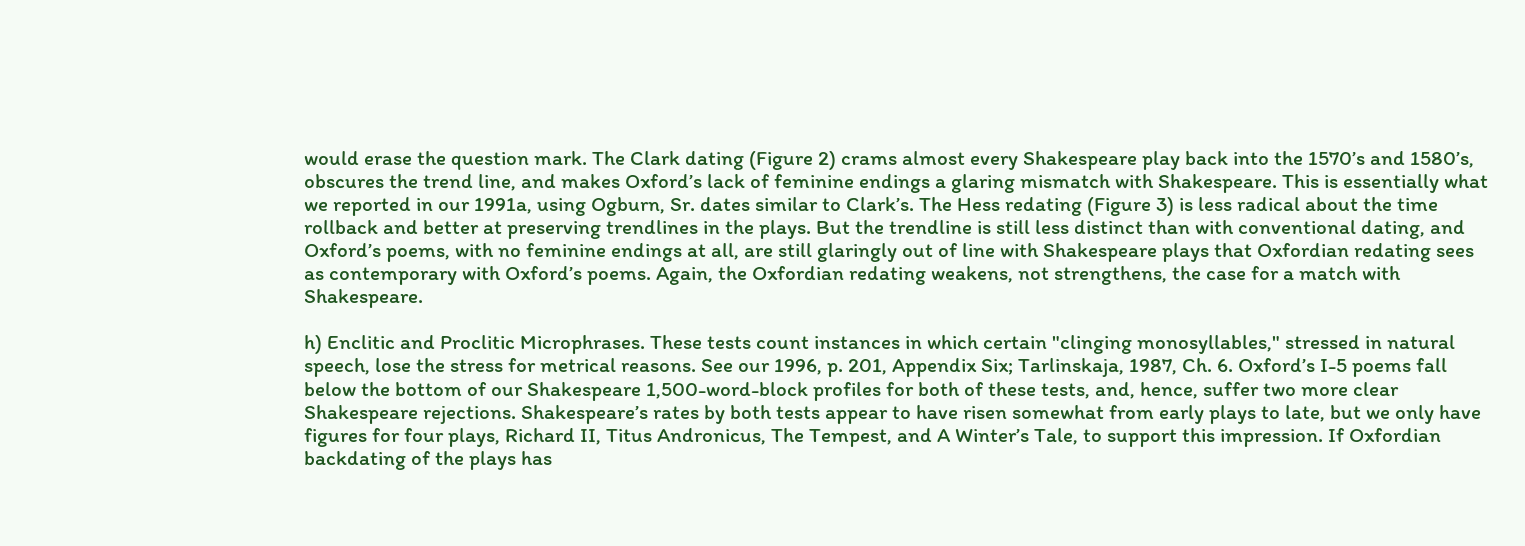would erase the question mark. The Clark dating (Figure 2) crams almost every Shakespeare play back into the 1570’s and 1580’s, obscures the trend line, and makes Oxford’s lack of feminine endings a glaring mismatch with Shakespeare. This is essentially what we reported in our 1991a, using Ogburn, Sr. dates similar to Clark’s. The Hess redating (Figure 3) is less radical about the time rollback and better at preserving trendlines in the plays. But the trendline is still less distinct than with conventional dating, and Oxford’s poems, with no feminine endings at all, are still glaringly out of line with Shakespeare plays that Oxfordian redating sees as contemporary with Oxford’s poems. Again, the Oxfordian redating weakens, not strengthens, the case for a match with Shakespeare.

h) Enclitic and Proclitic Microphrases. These tests count instances in which certain "clinging monosyllables," stressed in natural speech, lose the stress for metrical reasons. See our 1996, p. 201, Appendix Six; Tarlinskaja, 1987, Ch. 6. Oxford’s I-5 poems fall below the bottom of our Shakespeare 1,500-word-block profiles for both of these tests, and, hence, suffer two more clear Shakespeare rejections. Shakespeare’s rates by both tests appear to have risen somewhat from early plays to late, but we only have figures for four plays, Richard II, Titus Andronicus, The Tempest, and A Winter’s Tale, to support this impression. If Oxfordian backdating of the plays has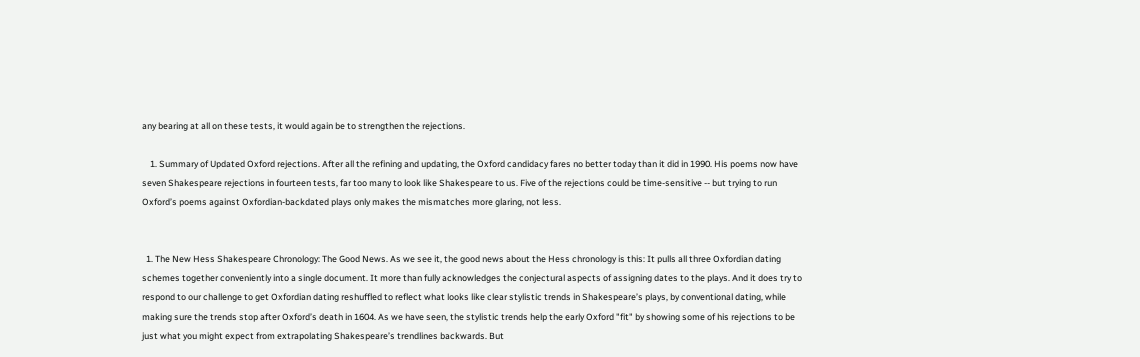any bearing at all on these tests, it would again be to strengthen the rejections.

    1. Summary of Updated Oxford rejections. After all the refining and updating, the Oxford candidacy fares no better today than it did in 1990. His poems now have seven Shakespeare rejections in fourteen tests, far too many to look like Shakespeare to us. Five of the rejections could be time-sensitive -- but trying to run Oxford’s poems against Oxfordian-backdated plays only makes the mismatches more glaring, not less.


  1. The New Hess Shakespeare Chronology: The Good News. As we see it, the good news about the Hess chronology is this: It pulls all three Oxfordian dating schemes together conveniently into a single document. It more than fully acknowledges the conjectural aspects of assigning dates to the plays. And it does try to respond to our challenge to get Oxfordian dating reshuffled to reflect what looks like clear stylistic trends in Shakespeare’s plays, by conventional dating, while making sure the trends stop after Oxford’s death in 1604. As we have seen, the stylistic trends help the early Oxford "fit" by showing some of his rejections to be just what you might expect from extrapolating Shakespeare’s trendlines backwards. But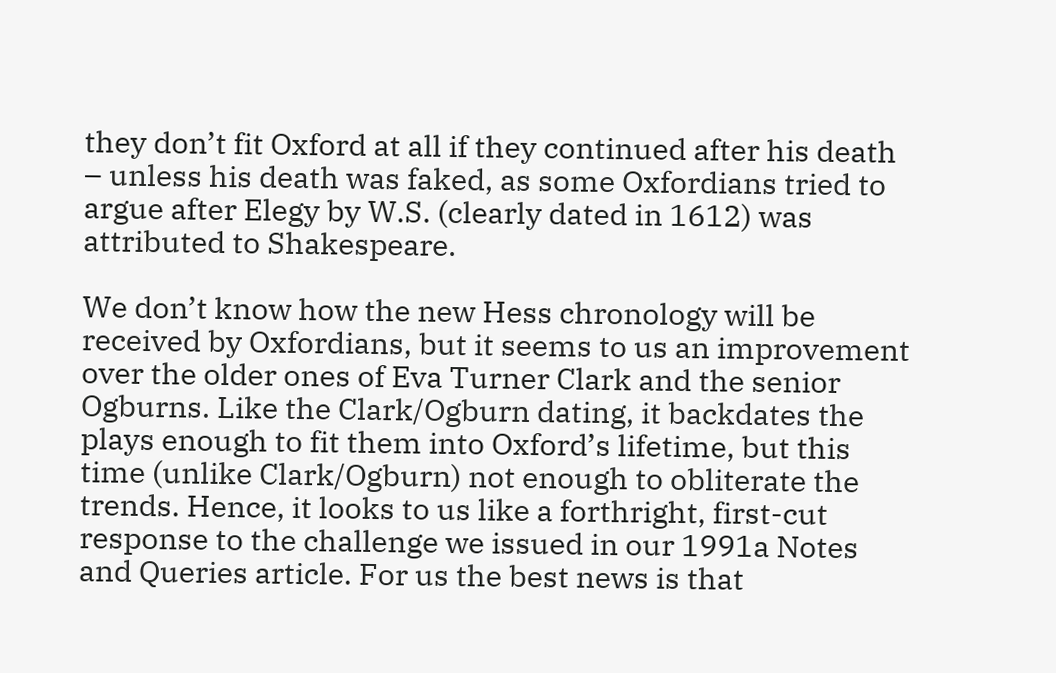they don’t fit Oxford at all if they continued after his death – unless his death was faked, as some Oxfordians tried to argue after Elegy by W.S. (clearly dated in 1612) was attributed to Shakespeare.

We don’t know how the new Hess chronology will be received by Oxfordians, but it seems to us an improvement over the older ones of Eva Turner Clark and the senior Ogburns. Like the Clark/Ogburn dating, it backdates the plays enough to fit them into Oxford’s lifetime, but this time (unlike Clark/Ogburn) not enough to obliterate the trends. Hence, it looks to us like a forthright, first-cut response to the challenge we issued in our 1991a Notes and Queries article. For us the best news is that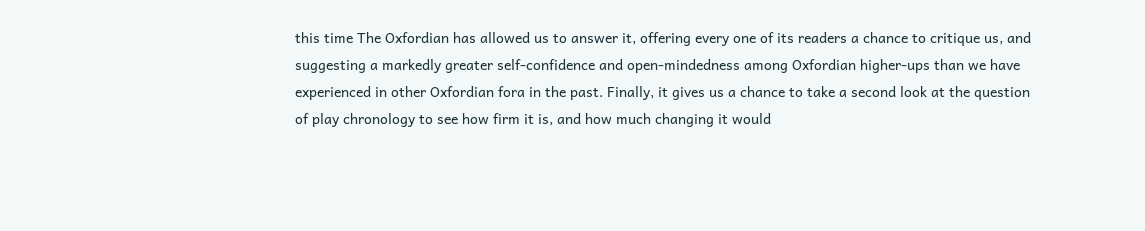this time The Oxfordian has allowed us to answer it, offering every one of its readers a chance to critique us, and suggesting a markedly greater self-confidence and open-mindedness among Oxfordian higher-ups than we have experienced in other Oxfordian fora in the past. Finally, it gives us a chance to take a second look at the question of play chronology to see how firm it is, and how much changing it would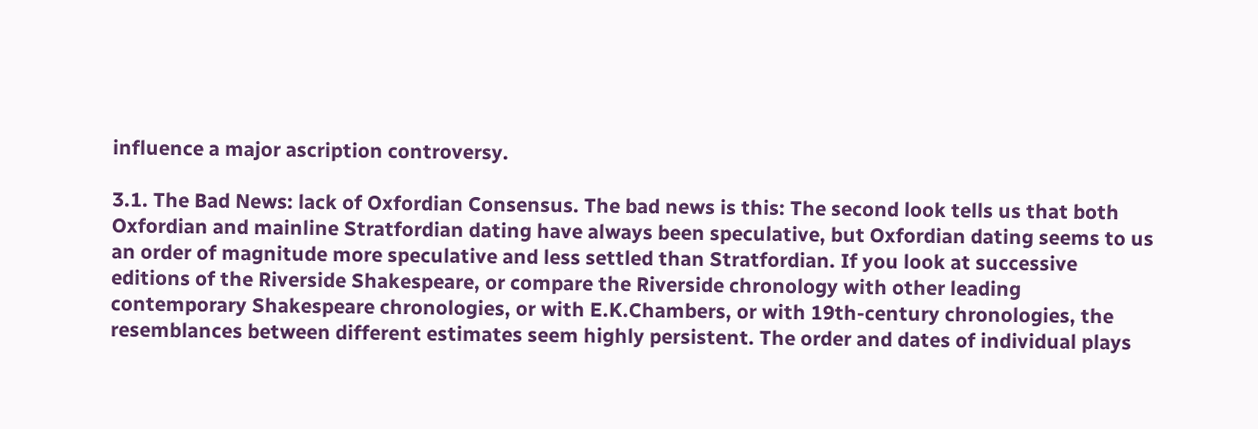influence a major ascription controversy.

3.1. The Bad News: lack of Oxfordian Consensus. The bad news is this: The second look tells us that both Oxfordian and mainline Stratfordian dating have always been speculative, but Oxfordian dating seems to us an order of magnitude more speculative and less settled than Stratfordian. If you look at successive editions of the Riverside Shakespeare, or compare the Riverside chronology with other leading contemporary Shakespeare chronologies, or with E.K.Chambers, or with 19th-century chronologies, the resemblances between different estimates seem highly persistent. The order and dates of individual plays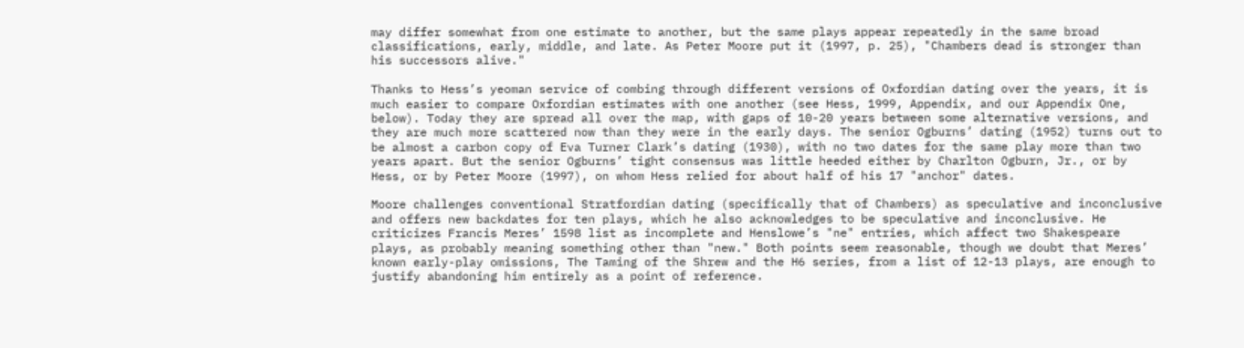may differ somewhat from one estimate to another, but the same plays appear repeatedly in the same broad classifications, early, middle, and late. As Peter Moore put it (1997, p. 25), "Chambers dead is stronger than his successors alive."

Thanks to Hess’s yeoman service of combing through different versions of Oxfordian dating over the years, it is much easier to compare Oxfordian estimates with one another (see Hess, 1999, Appendix, and our Appendix One, below). Today they are spread all over the map, with gaps of 10-20 years between some alternative versions, and they are much more scattered now than they were in the early days. The senior Ogburns’ dating (1952) turns out to be almost a carbon copy of Eva Turner Clark’s dating (1930), with no two dates for the same play more than two years apart. But the senior Ogburns’ tight consensus was little heeded either by Charlton Ogburn, Jr., or by Hess, or by Peter Moore (1997), on whom Hess relied for about half of his 17 "anchor" dates.

Moore challenges conventional Stratfordian dating (specifically that of Chambers) as speculative and inconclusive and offers new backdates for ten plays, which he also acknowledges to be speculative and inconclusive. He criticizes Francis Meres’ 1598 list as incomplete and Henslowe’s "ne" entries, which affect two Shakespeare plays, as probably meaning something other than "new." Both points seem reasonable, though we doubt that Meres’ known early-play omissions, The Taming of the Shrew and the H6 series, from a list of 12-13 plays, are enough to justify abandoning him entirely as a point of reference.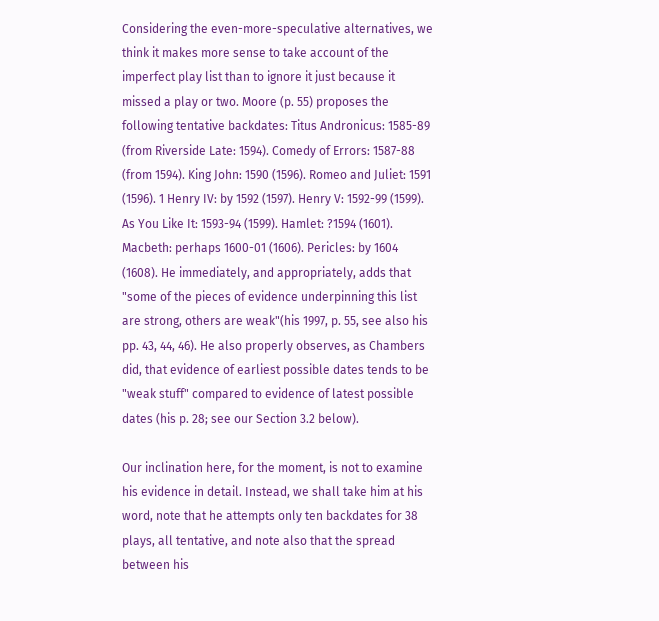Considering the even-more-speculative alternatives, we think it makes more sense to take account of the imperfect play list than to ignore it just because it missed a play or two. Moore (p. 55) proposes the following tentative backdates: Titus Andronicus: 1585-89 (from Riverside Late: 1594). Comedy of Errors: 1587-88 (from 1594). King John: 1590 (1596). Romeo and Juliet: 1591 (1596). 1 Henry IV: by 1592 (1597). Henry V: 1592-99 (1599). As You Like It: 1593-94 (1599). Hamlet: ?1594 (1601). Macbeth: perhaps 1600-01 (1606). Pericles: by 1604 (1608). He immediately, and appropriately, adds that "some of the pieces of evidence underpinning this list are strong, others are weak"(his 1997, p. 55, see also his pp. 43, 44, 46). He also properly observes, as Chambers did, that evidence of earliest possible dates tends to be "weak stuff" compared to evidence of latest possible dates (his p. 28; see our Section 3.2 below).

Our inclination here, for the moment, is not to examine his evidence in detail. Instead, we shall take him at his word, note that he attempts only ten backdates for 38 plays, all tentative, and note also that the spread between his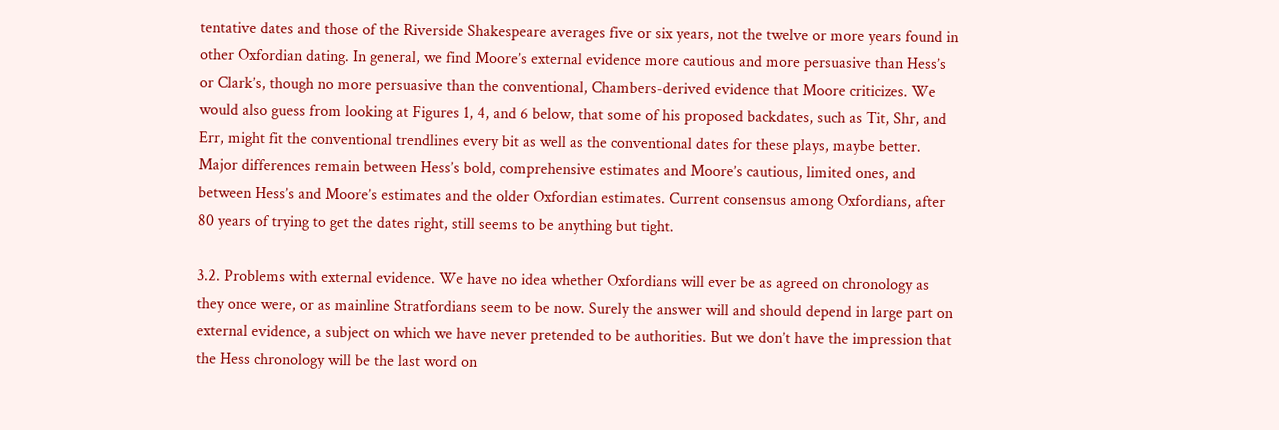tentative dates and those of the Riverside Shakespeare averages five or six years, not the twelve or more years found in other Oxfordian dating. In general, we find Moore’s external evidence more cautious and more persuasive than Hess’s or Clark’s, though no more persuasive than the conventional, Chambers-derived evidence that Moore criticizes. We would also guess from looking at Figures 1, 4, and 6 below, that some of his proposed backdates, such as Tit, Shr, and Err, might fit the conventional trendlines every bit as well as the conventional dates for these plays, maybe better. Major differences remain between Hess’s bold, comprehensive estimates and Moore’s cautious, limited ones, and between Hess’s and Moore’s estimates and the older Oxfordian estimates. Current consensus among Oxfordians, after 80 years of trying to get the dates right, still seems to be anything but tight.

3.2. Problems with external evidence. We have no idea whether Oxfordians will ever be as agreed on chronology as they once were, or as mainline Stratfordians seem to be now. Surely the answer will and should depend in large part on external evidence, a subject on which we have never pretended to be authorities. But we don’t have the impression that the Hess chronology will be the last word on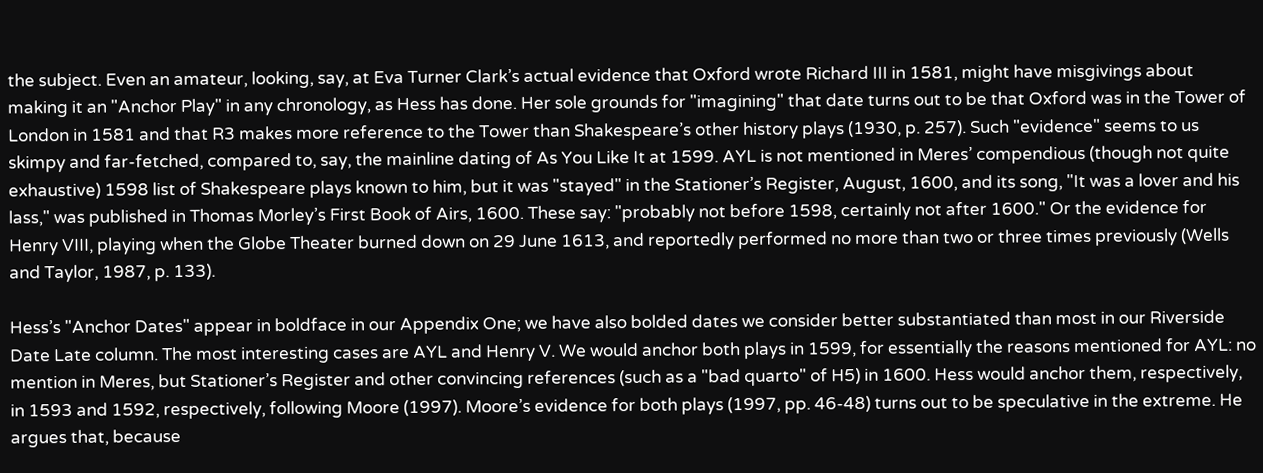the subject. Even an amateur, looking, say, at Eva Turner Clark’s actual evidence that Oxford wrote Richard III in 1581, might have misgivings about making it an "Anchor Play" in any chronology, as Hess has done. Her sole grounds for "imagining" that date turns out to be that Oxford was in the Tower of London in 1581 and that R3 makes more reference to the Tower than Shakespeare’s other history plays (1930, p. 257). Such "evidence" seems to us skimpy and far-fetched, compared to, say, the mainline dating of As You Like It at 1599. AYL is not mentioned in Meres’ compendious (though not quite exhaustive) 1598 list of Shakespeare plays known to him, but it was "stayed" in the Stationer’s Register, August, 1600, and its song, "It was a lover and his lass," was published in Thomas Morley’s First Book of Airs, 1600. These say: "probably not before 1598, certainly not after 1600." Or the evidence for Henry VIII, playing when the Globe Theater burned down on 29 June 1613, and reportedly performed no more than two or three times previously (Wells and Taylor, 1987, p. 133).

Hess’s "Anchor Dates" appear in boldface in our Appendix One; we have also bolded dates we consider better substantiated than most in our Riverside Date Late column. The most interesting cases are AYL and Henry V. We would anchor both plays in 1599, for essentially the reasons mentioned for AYL: no mention in Meres, but Stationer’s Register and other convincing references (such as a "bad quarto" of H5) in 1600. Hess would anchor them, respectively, in 1593 and 1592, respectively, following Moore (1997). Moore’s evidence for both plays (1997, pp. 46-48) turns out to be speculative in the extreme. He argues that, because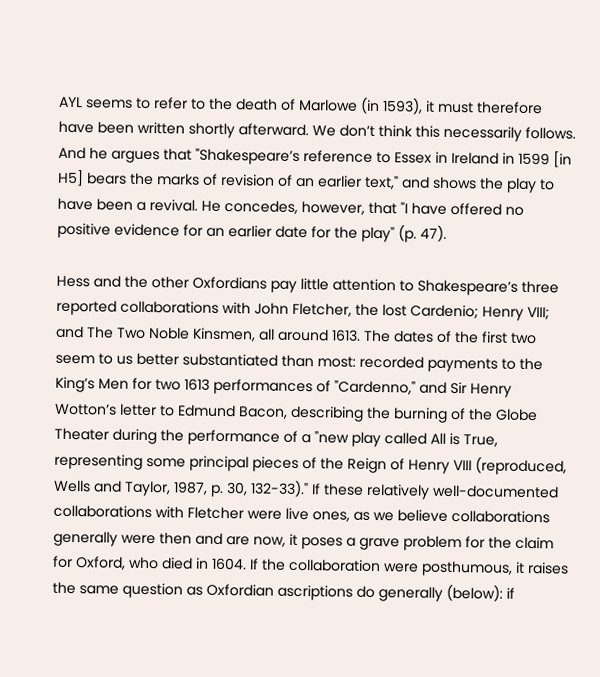AYL seems to refer to the death of Marlowe (in 1593), it must therefore have been written shortly afterward. We don’t think this necessarily follows. And he argues that "Shakespeare’s reference to Essex in Ireland in 1599 [in H5] bears the marks of revision of an earlier text," and shows the play to have been a revival. He concedes, however, that "I have offered no positive evidence for an earlier date for the play" (p. 47).

Hess and the other Oxfordians pay little attention to Shakespeare’s three reported collaborations with John Fletcher, the lost Cardenio; Henry VIII; and The Two Noble Kinsmen, all around 1613. The dates of the first two seem to us better substantiated than most: recorded payments to the King’s Men for two 1613 performances of "Cardenno," and Sir Henry Wotton’s letter to Edmund Bacon, describing the burning of the Globe Theater during the performance of a "new play called All is True, representing some principal pieces of the Reign of Henry VIII (reproduced, Wells and Taylor, 1987, p. 30, 132-33)." If these relatively well-documented collaborations with Fletcher were live ones, as we believe collaborations generally were then and are now, it poses a grave problem for the claim for Oxford, who died in 1604. If the collaboration were posthumous, it raises the same question as Oxfordian ascriptions do generally (below): if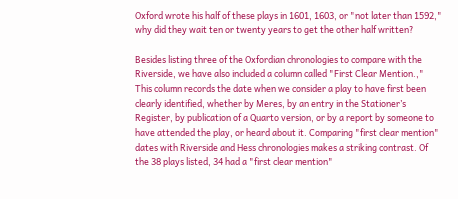Oxford wrote his half of these plays in 1601, 1603, or "not later than 1592," why did they wait ten or twenty years to get the other half written?

Besides listing three of the Oxfordian chronologies to compare with the Riverside, we have also included a column called "First Clear Mention.," This column records the date when we consider a play to have first been clearly identified, whether by Meres, by an entry in the Stationer’s Register, by publication of a Quarto version, or by a report by someone to have attended the play, or heard about it. Comparing "first clear mention" dates with Riverside and Hess chronologies makes a striking contrast. Of the 38 plays listed, 34 had a "first clear mention"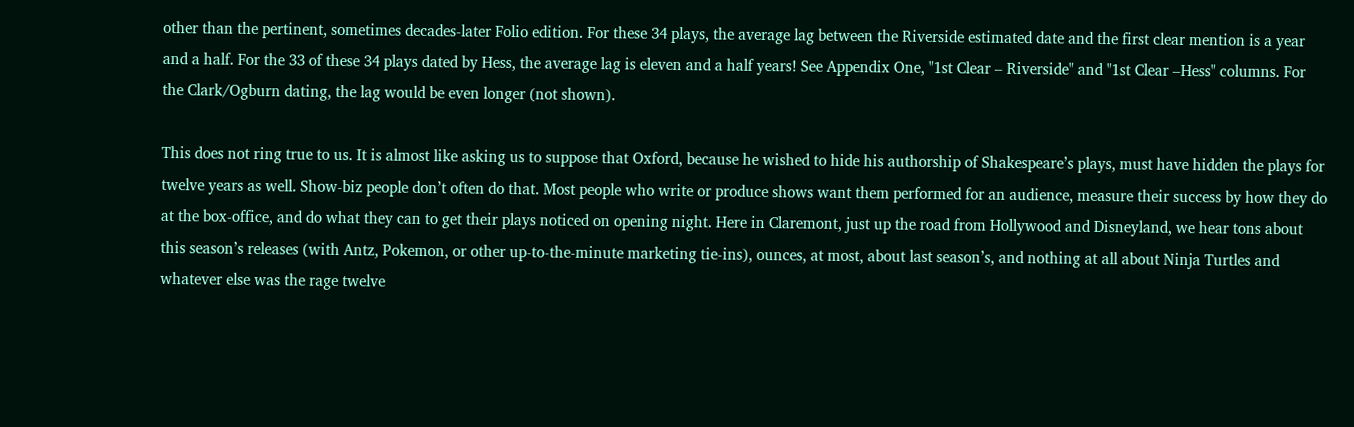other than the pertinent, sometimes decades-later Folio edition. For these 34 plays, the average lag between the Riverside estimated date and the first clear mention is a year and a half. For the 33 of these 34 plays dated by Hess, the average lag is eleven and a half years! See Appendix One, "1st Clear – Riverside" and "1st Clear –Hess" columns. For the Clark/Ogburn dating, the lag would be even longer (not shown).

This does not ring true to us. It is almost like asking us to suppose that Oxford, because he wished to hide his authorship of Shakespeare’s plays, must have hidden the plays for twelve years as well. Show-biz people don’t often do that. Most people who write or produce shows want them performed for an audience, measure their success by how they do at the box-office, and do what they can to get their plays noticed on opening night. Here in Claremont, just up the road from Hollywood and Disneyland, we hear tons about this season’s releases (with Antz, Pokemon, or other up-to-the-minute marketing tie-ins), ounces, at most, about last season’s, and nothing at all about Ninja Turtles and whatever else was the rage twelve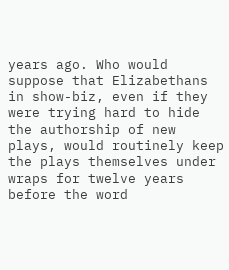years ago. Who would suppose that Elizabethans in show-biz, even if they were trying hard to hide the authorship of new plays, would routinely keep the plays themselves under wraps for twelve years before the word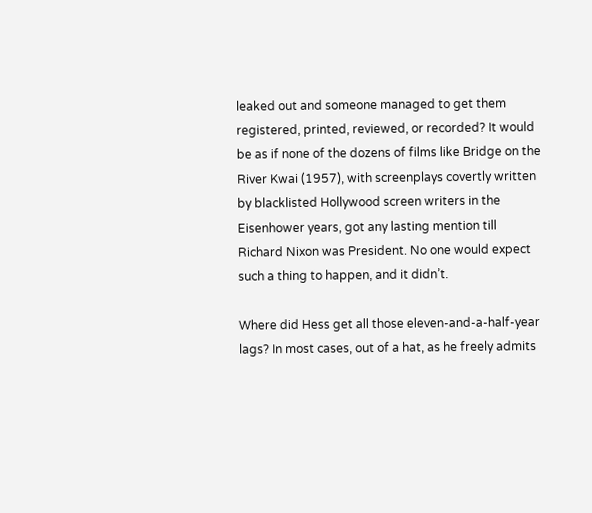leaked out and someone managed to get them registered, printed, reviewed, or recorded? It would be as if none of the dozens of films like Bridge on the River Kwai (1957), with screenplays covertly written by blacklisted Hollywood screen writers in the Eisenhower years, got any lasting mention till Richard Nixon was President. No one would expect such a thing to happen, and it didn’t.

Where did Hess get all those eleven-and-a-half-year lags? In most cases, out of a hat, as he freely admits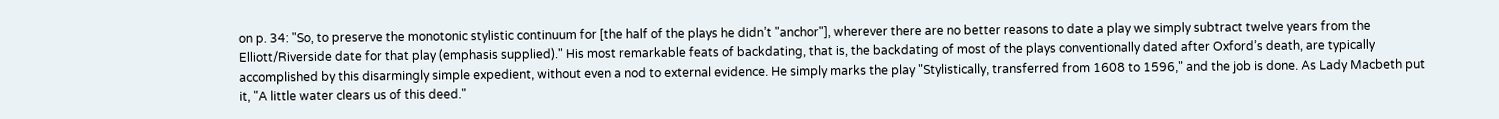on p. 34: "So, to preserve the monotonic stylistic continuum for [the half of the plays he didn’t "anchor"], wherever there are no better reasons to date a play we simply subtract twelve years from the Elliott/Riverside date for that play (emphasis supplied)." His most remarkable feats of backdating, that is, the backdating of most of the plays conventionally dated after Oxford’s death, are typically accomplished by this disarmingly simple expedient, without even a nod to external evidence. He simply marks the play "Stylistically, transferred from 1608 to 1596," and the job is done. As Lady Macbeth put it, "A little water clears us of this deed."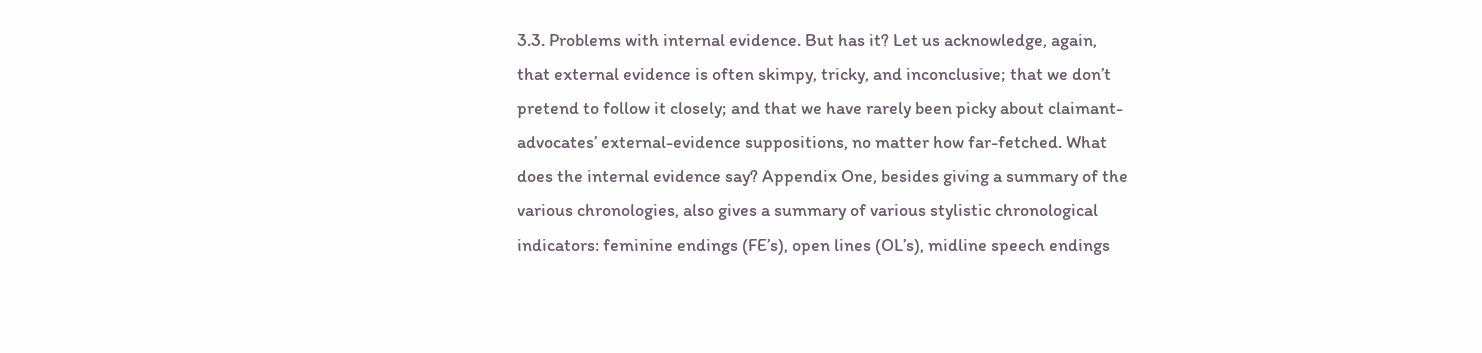3.3. Problems with internal evidence. But has it? Let us acknowledge, again, that external evidence is often skimpy, tricky, and inconclusive; that we don’t pretend to follow it closely; and that we have rarely been picky about claimant-advocates’ external-evidence suppositions, no matter how far-fetched. What does the internal evidence say? Appendix One, besides giving a summary of the various chronologies, also gives a summary of various stylistic chronological indicators: feminine endings (FE’s), open lines (OL’s), midline speech endings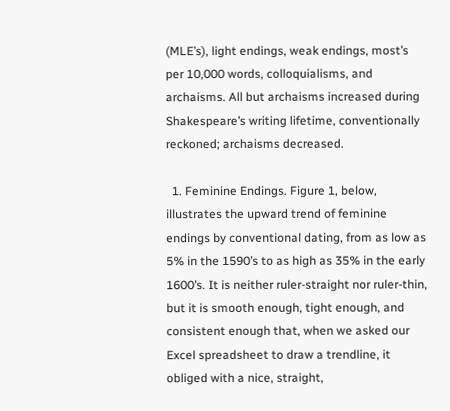(MLE’s), light endings, weak endings, most’s per 10,000 words, colloquialisms, and archaisms. All but archaisms increased during Shakespeare’s writing lifetime, conventionally reckoned; archaisms decreased.

  1. Feminine Endings. Figure 1, below, illustrates the upward trend of feminine endings by conventional dating, from as low as 5% in the 1590’s to as high as 35% in the early 1600’s. It is neither ruler-straight nor ruler-thin, but it is smooth enough, tight enough, and consistent enough that, when we asked our Excel spreadsheet to draw a trendline, it obliged with a nice, straight,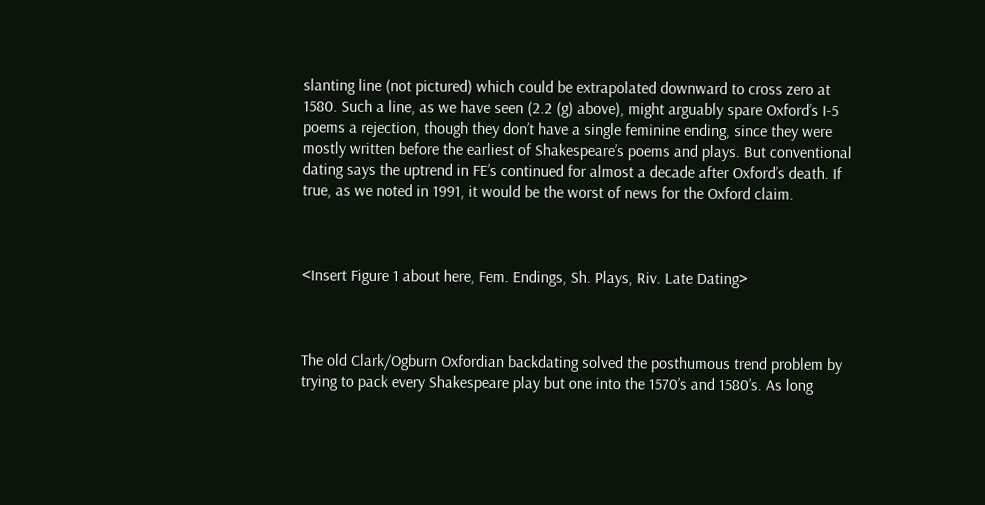slanting line (not pictured) which could be extrapolated downward to cross zero at 1580. Such a line, as we have seen (2.2 (g) above), might arguably spare Oxford’s I-5 poems a rejection, though they don’t have a single feminine ending, since they were mostly written before the earliest of Shakespeare’s poems and plays. But conventional dating says the uptrend in FE’s continued for almost a decade after Oxford’s death. If true, as we noted in 1991, it would be the worst of news for the Oxford claim.



<Insert Figure 1 about here, Fem. Endings, Sh. Plays, Riv. Late Dating>



The old Clark/Ogburn Oxfordian backdating solved the posthumous trend problem by trying to pack every Shakespeare play but one into the 1570’s and 1580’s. As long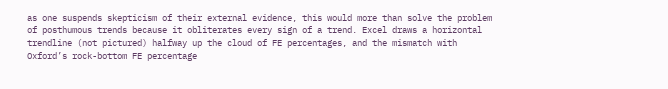as one suspends skepticism of their external evidence, this would more than solve the problem of posthumous trends because it obliterates every sign of a trend. Excel draws a horizontal trendline (not pictured) halfway up the cloud of FE percentages, and the mismatch with Oxford’s rock-bottom FE percentage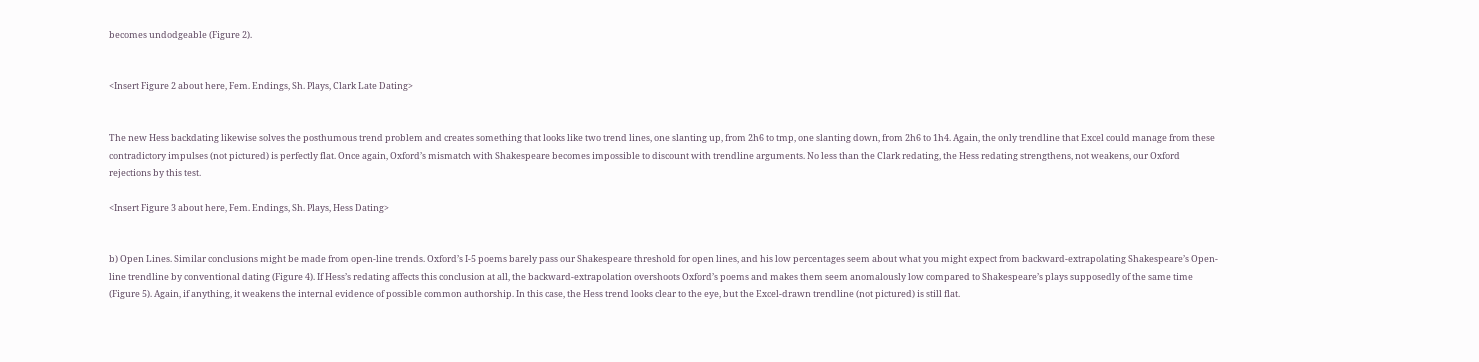becomes undodgeable (Figure 2).


<Insert Figure 2 about here, Fem. Endings, Sh. Plays, Clark Late Dating>


The new Hess backdating likewise solves the posthumous trend problem and creates something that looks like two trend lines, one slanting up, from 2h6 to tmp, one slanting down, from 2h6 to 1h4. Again, the only trendline that Excel could manage from these contradictory impulses (not pictured) is perfectly flat. Once again, Oxford’s mismatch with Shakespeare becomes impossible to discount with trendline arguments. No less than the Clark redating, the Hess redating strengthens, not weakens, our Oxford rejections by this test.

<Insert Figure 3 about here, Fem. Endings, Sh. Plays, Hess Dating>


b) Open Lines. Similar conclusions might be made from open-line trends. Oxford’s I-5 poems barely pass our Shakespeare threshold for open lines, and his low percentages seem about what you might expect from backward-extrapolating Shakespeare’s Open-line trendline by conventional dating (Figure 4). If Hess’s redating affects this conclusion at all, the backward-extrapolation overshoots Oxford’s poems and makes them seem anomalously low compared to Shakespeare’s plays supposedly of the same time (Figure 5). Again, if anything, it weakens the internal evidence of possible common authorship. In this case, the Hess trend looks clear to the eye, but the Excel-drawn trendline (not pictured) is still flat.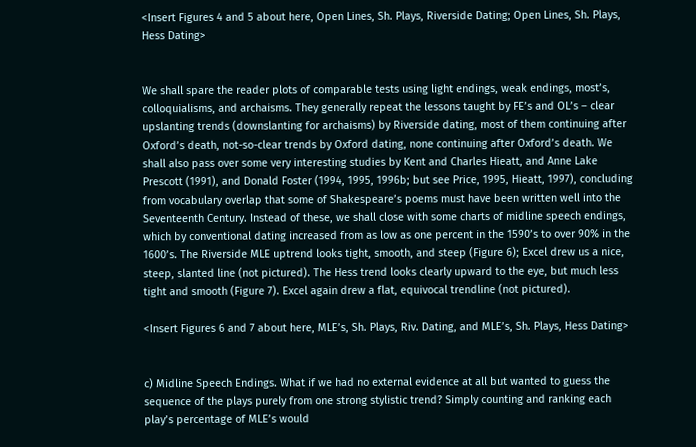<Insert Figures 4 and 5 about here, Open Lines, Sh. Plays, Riverside Dating; Open Lines, Sh. Plays, Hess Dating>


We shall spare the reader plots of comparable tests using light endings, weak endings, most’s, colloquialisms, and archaisms. They generally repeat the lessons taught by FE’s and OL’s – clear upslanting trends (downslanting for archaisms) by Riverside dating, most of them continuing after Oxford’s death, not-so-clear trends by Oxford dating, none continuing after Oxford’s death. We shall also pass over some very interesting studies by Kent and Charles Hieatt, and Anne Lake Prescott (1991), and Donald Foster (1994, 1995, 1996b; but see Price, 1995, Hieatt, 1997), concluding from vocabulary overlap that some of Shakespeare’s poems must have been written well into the Seventeenth Century. Instead of these, we shall close with some charts of midline speech endings, which by conventional dating increased from as low as one percent in the 1590’s to over 90% in the 1600’s. The Riverside MLE uptrend looks tight, smooth, and steep (Figure 6); Excel drew us a nice, steep, slanted line (not pictured). The Hess trend looks clearly upward to the eye, but much less tight and smooth (Figure 7). Excel again drew a flat, equivocal trendline (not pictured).

<Insert Figures 6 and 7 about here, MLE’s, Sh. Plays, Riv. Dating, and MLE’s, Sh. Plays, Hess Dating>


c) Midline Speech Endings. What if we had no external evidence at all but wanted to guess the sequence of the plays purely from one strong stylistic trend? Simply counting and ranking each play’s percentage of MLE’s would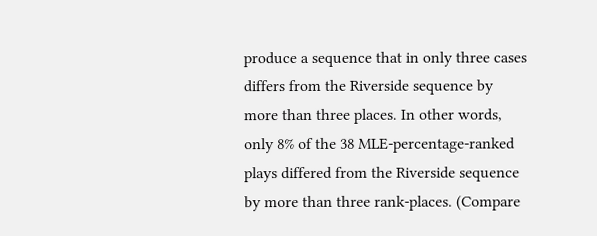produce a sequence that in only three cases differs from the Riverside sequence by more than three places. In other words, only 8% of the 38 MLE-percentage-ranked plays differed from the Riverside sequence by more than three rank-places. (Compare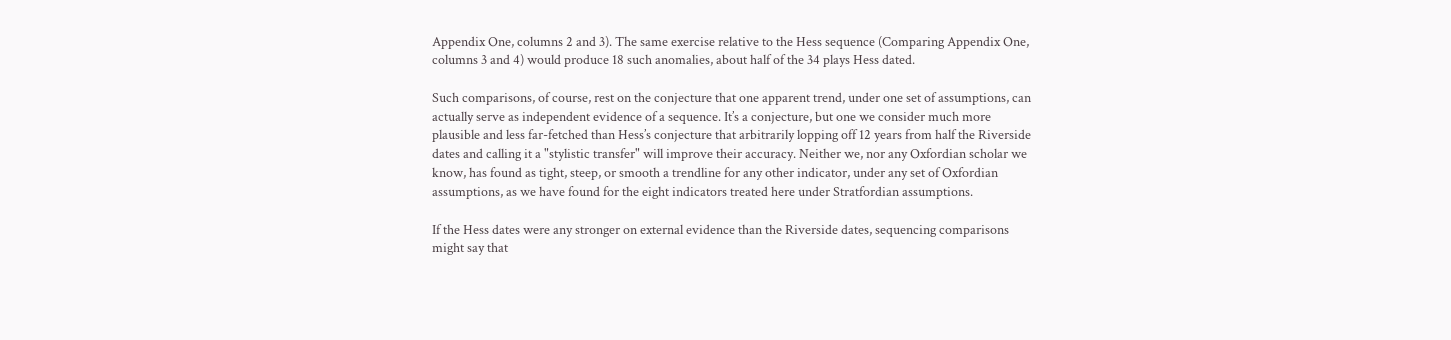Appendix One, columns 2 and 3). The same exercise relative to the Hess sequence (Comparing Appendix One, columns 3 and 4) would produce 18 such anomalies, about half of the 34 plays Hess dated.

Such comparisons, of course, rest on the conjecture that one apparent trend, under one set of assumptions, can actually serve as independent evidence of a sequence. It’s a conjecture, but one we consider much more plausible and less far-fetched than Hess’s conjecture that arbitrarily lopping off 12 years from half the Riverside dates and calling it a "stylistic transfer" will improve their accuracy. Neither we, nor any Oxfordian scholar we know, has found as tight, steep, or smooth a trendline for any other indicator, under any set of Oxfordian assumptions, as we have found for the eight indicators treated here under Stratfordian assumptions.

If the Hess dates were any stronger on external evidence than the Riverside dates, sequencing comparisons might say that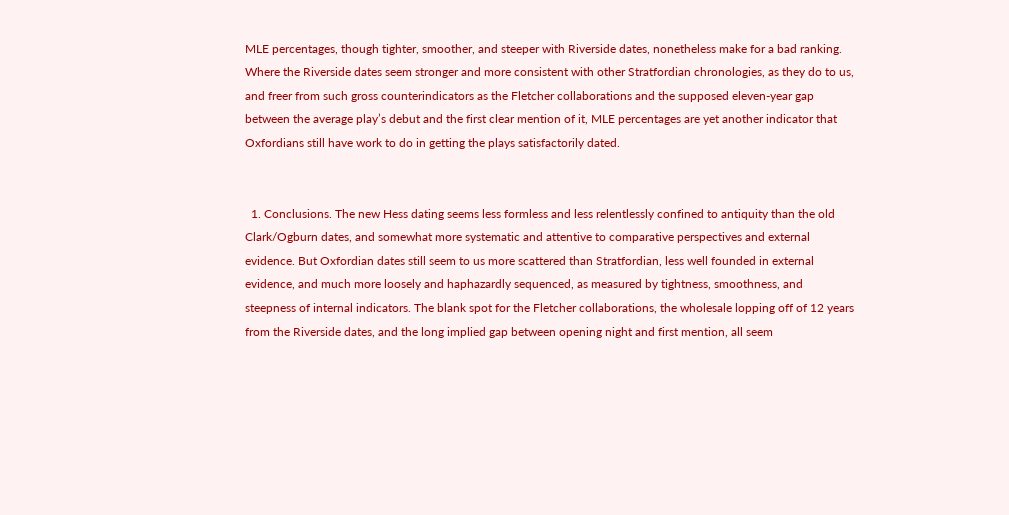MLE percentages, though tighter, smoother, and steeper with Riverside dates, nonetheless make for a bad ranking. Where the Riverside dates seem stronger and more consistent with other Stratfordian chronologies, as they do to us, and freer from such gross counterindicators as the Fletcher collaborations and the supposed eleven-year gap between the average play’s debut and the first clear mention of it, MLE percentages are yet another indicator that Oxfordians still have work to do in getting the plays satisfactorily dated.


  1. Conclusions. The new Hess dating seems less formless and less relentlessly confined to antiquity than the old Clark/Ogburn dates, and somewhat more systematic and attentive to comparative perspectives and external evidence. But Oxfordian dates still seem to us more scattered than Stratfordian, less well founded in external evidence, and much more loosely and haphazardly sequenced, as measured by tightness, smoothness, and steepness of internal indicators. The blank spot for the Fletcher collaborations, the wholesale lopping off of 12 years from the Riverside dates, and the long implied gap between opening night and first mention, all seem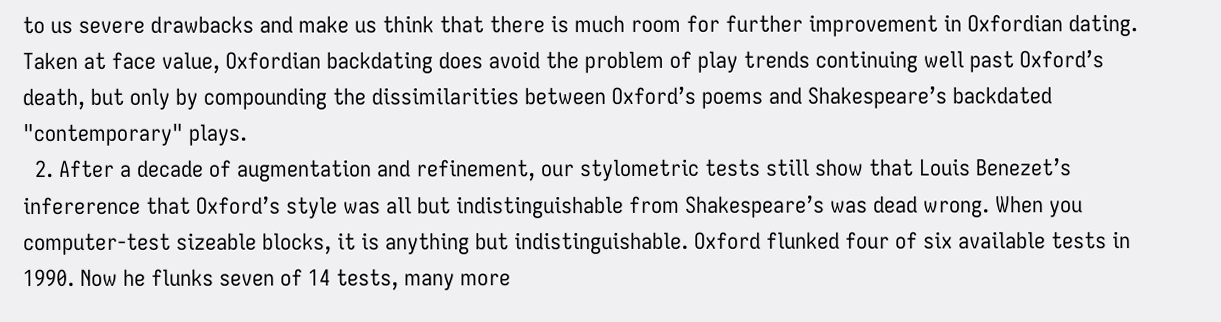to us severe drawbacks and make us think that there is much room for further improvement in Oxfordian dating. Taken at face value, Oxfordian backdating does avoid the problem of play trends continuing well past Oxford’s death, but only by compounding the dissimilarities between Oxford’s poems and Shakespeare’s backdated "contemporary" plays.
  2. After a decade of augmentation and refinement, our stylometric tests still show that Louis Benezet’s infererence that Oxford’s style was all but indistinguishable from Shakespeare’s was dead wrong. When you computer-test sizeable blocks, it is anything but indistinguishable. Oxford flunked four of six available tests in 1990. Now he flunks seven of 14 tests, many more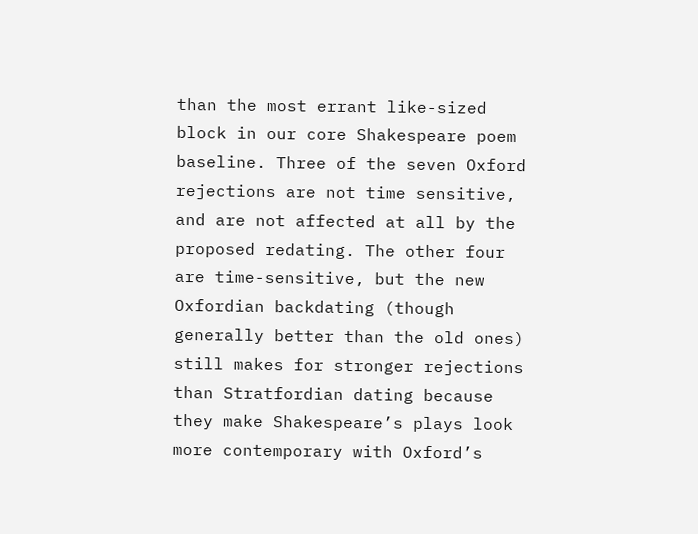than the most errant like-sized block in our core Shakespeare poem baseline. Three of the seven Oxford rejections are not time sensitive, and are not affected at all by the proposed redating. The other four are time-sensitive, but the new Oxfordian backdating (though generally better than the old ones) still makes for stronger rejections than Stratfordian dating because they make Shakespeare’s plays look more contemporary with Oxford’s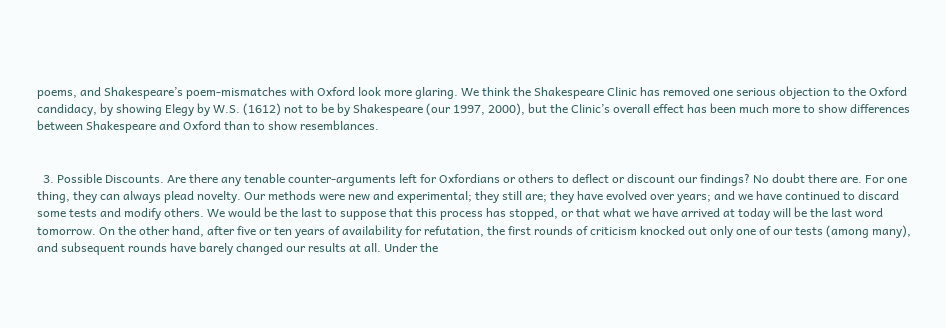poems, and Shakespeare’s poem-mismatches with Oxford look more glaring. We think the Shakespeare Clinic has removed one serious objection to the Oxford candidacy, by showing Elegy by W.S. (1612) not to be by Shakespeare (our 1997, 2000), but the Clinic’s overall effect has been much more to show differences between Shakespeare and Oxford than to show resemblances.


  3. Possible Discounts. Are there any tenable counter-arguments left for Oxfordians or others to deflect or discount our findings? No doubt there are. For one thing, they can always plead novelty. Our methods were new and experimental; they still are; they have evolved over years; and we have continued to discard some tests and modify others. We would be the last to suppose that this process has stopped, or that what we have arrived at today will be the last word tomorrow. On the other hand, after five or ten years of availability for refutation, the first rounds of criticism knocked out only one of our tests (among many), and subsequent rounds have barely changed our results at all. Under the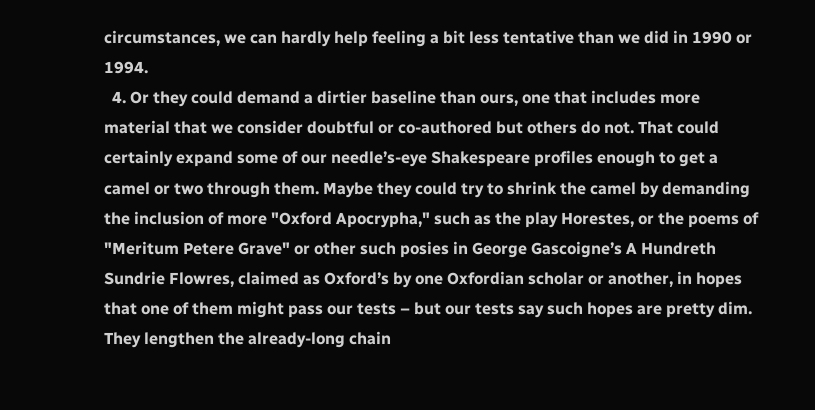circumstances, we can hardly help feeling a bit less tentative than we did in 1990 or 1994.
  4. Or they could demand a dirtier baseline than ours, one that includes more material that we consider doubtful or co-authored but others do not. That could certainly expand some of our needle’s-eye Shakespeare profiles enough to get a camel or two through them. Maybe they could try to shrink the camel by demanding the inclusion of more "Oxford Apocrypha," such as the play Horestes, or the poems of "Meritum Petere Grave" or other such posies in George Gascoigne’s A Hundreth Sundrie Flowres, claimed as Oxford’s by one Oxfordian scholar or another, in hopes that one of them might pass our tests – but our tests say such hopes are pretty dim. They lengthen the already-long chain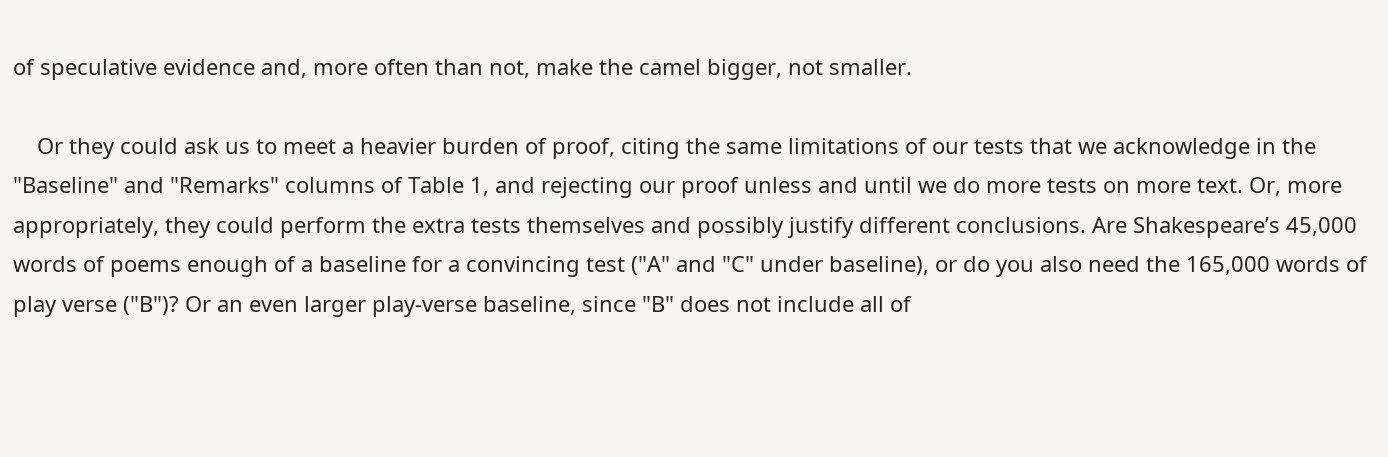of speculative evidence and, more often than not, make the camel bigger, not smaller.

    Or they could ask us to meet a heavier burden of proof, citing the same limitations of our tests that we acknowledge in the "Baseline" and "Remarks" columns of Table 1, and rejecting our proof unless and until we do more tests on more text. Or, more appropriately, they could perform the extra tests themselves and possibly justify different conclusions. Are Shakespeare’s 45,000 words of poems enough of a baseline for a convincing test ("A" and "C" under baseline), or do you also need the 165,000 words of play verse ("B")? Or an even larger play-verse baseline, since "B" does not include all of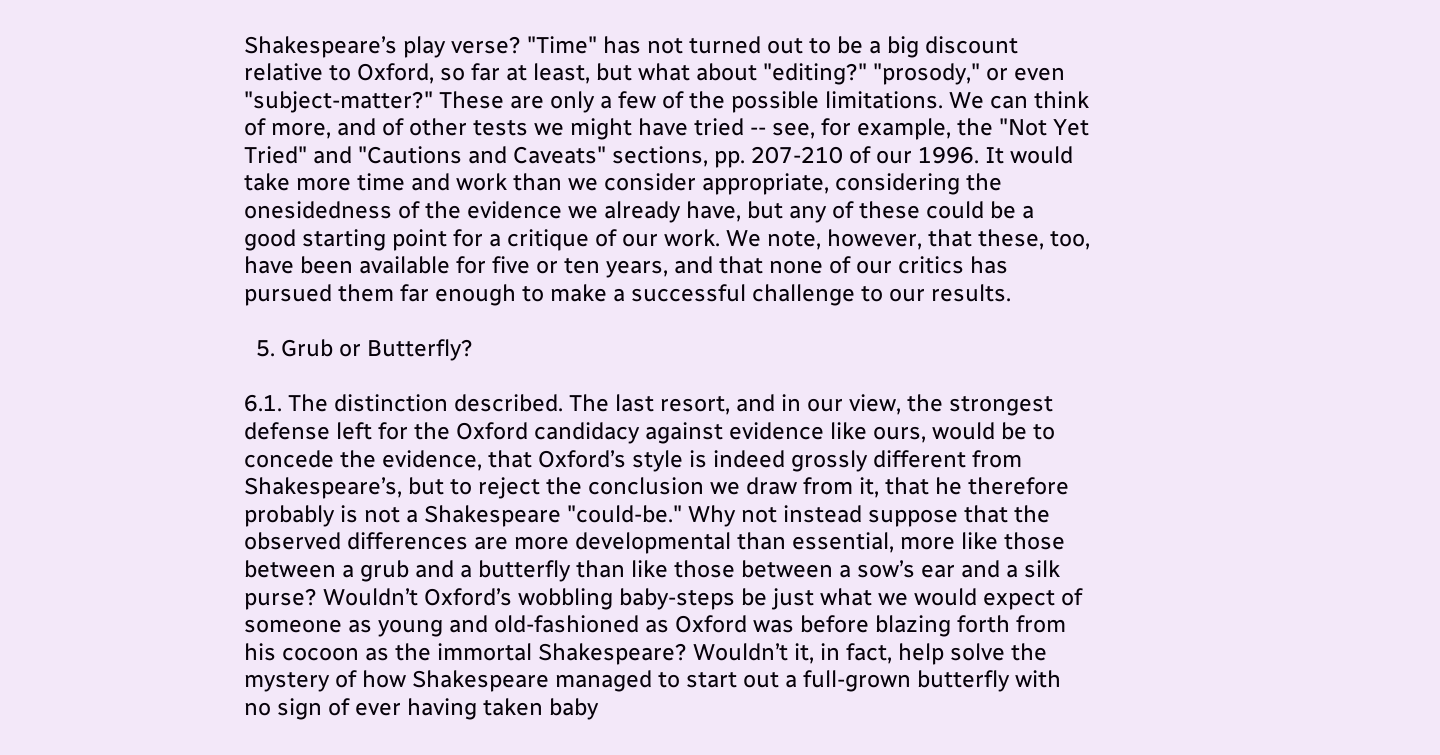Shakespeare’s play verse? "Time" has not turned out to be a big discount relative to Oxford, so far at least, but what about "editing?" "prosody," or even "subject-matter?" These are only a few of the possible limitations. We can think of more, and of other tests we might have tried -- see, for example, the "Not Yet Tried" and "Cautions and Caveats" sections, pp. 207-210 of our 1996. It would take more time and work than we consider appropriate, considering the onesidedness of the evidence we already have, but any of these could be a good starting point for a critique of our work. We note, however, that these, too, have been available for five or ten years, and that none of our critics has pursued them far enough to make a successful challenge to our results.

  5. Grub or Butterfly?

6.1. The distinction described. The last resort, and in our view, the strongest defense left for the Oxford candidacy against evidence like ours, would be to concede the evidence, that Oxford’s style is indeed grossly different from Shakespeare’s, but to reject the conclusion we draw from it, that he therefore probably is not a Shakespeare "could-be." Why not instead suppose that the observed differences are more developmental than essential, more like those between a grub and a butterfly than like those between a sow’s ear and a silk purse? Wouldn’t Oxford’s wobbling baby-steps be just what we would expect of someone as young and old-fashioned as Oxford was before blazing forth from his cocoon as the immortal Shakespeare? Wouldn’t it, in fact, help solve the mystery of how Shakespeare managed to start out a full-grown butterfly with no sign of ever having taken baby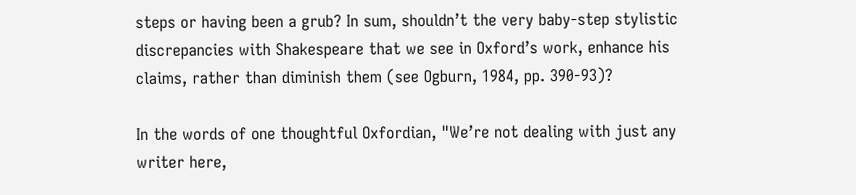steps or having been a grub? In sum, shouldn’t the very baby-step stylistic discrepancies with Shakespeare that we see in Oxford’s work, enhance his claims, rather than diminish them (see Ogburn, 1984, pp. 390-93)?

In the words of one thoughtful Oxfordian, "We’re not dealing with just any writer here,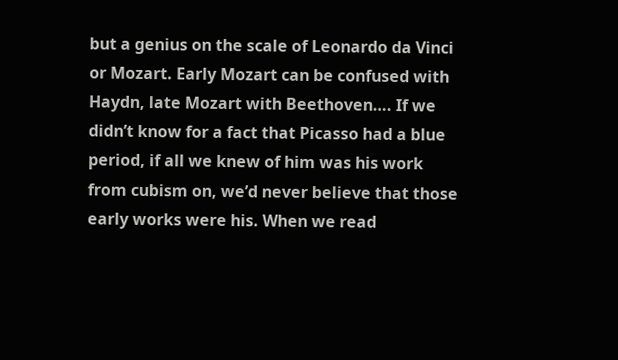but a genius on the scale of Leonardo da Vinci or Mozart. Early Mozart can be confused with Haydn, late Mozart with Beethoven…. If we didn’t know for a fact that Picasso had a blue period, if all we knew of him was his work from cubism on, we’d never believe that those early works were his. When we read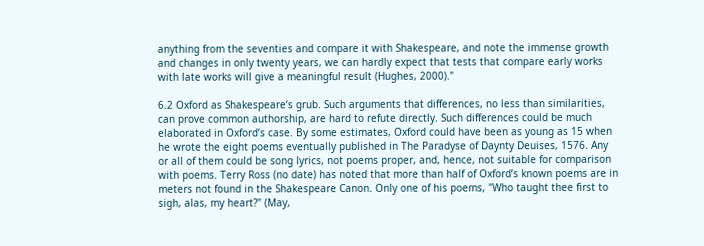anything from the seventies and compare it with Shakespeare, and note the immense growth and changes in only twenty years, we can hardly expect that tests that compare early works with late works will give a meaningful result (Hughes, 2000)."

6.2 Oxford as Shakespeare’s grub. Such arguments that differences, no less than similarities, can prove common authorship, are hard to refute directly. Such differences could be much elaborated in Oxford’s case. By some estimates, Oxford could have been as young as 15 when he wrote the eight poems eventually published in The Paradyse of Daynty Deuises, 1576. Any or all of them could be song lyrics, not poems proper, and, hence, not suitable for comparison with poems. Terry Ross (no date) has noted that more than half of Oxford’s known poems are in meters not found in the Shakespeare Canon. Only one of his poems, "Who taught thee first to sigh, alas, my heart?" (May,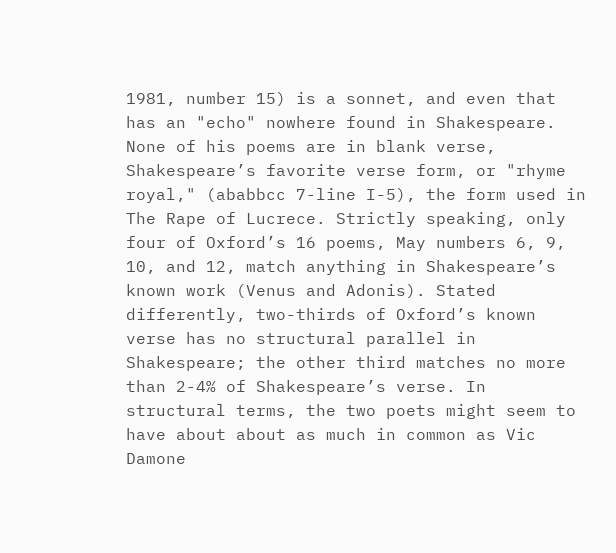1981, number 15) is a sonnet, and even that has an "echo" nowhere found in Shakespeare. None of his poems are in blank verse, Shakespeare’s favorite verse form, or "rhyme royal," (ababbcc 7-line I-5), the form used in The Rape of Lucrece. Strictly speaking, only four of Oxford’s 16 poems, May numbers 6, 9, 10, and 12, match anything in Shakespeare’s known work (Venus and Adonis). Stated differently, two-thirds of Oxford’s known verse has no structural parallel in Shakespeare; the other third matches no more than 2-4% of Shakespeare’s verse. In structural terms, the two poets might seem to have about about as much in common as Vic Damone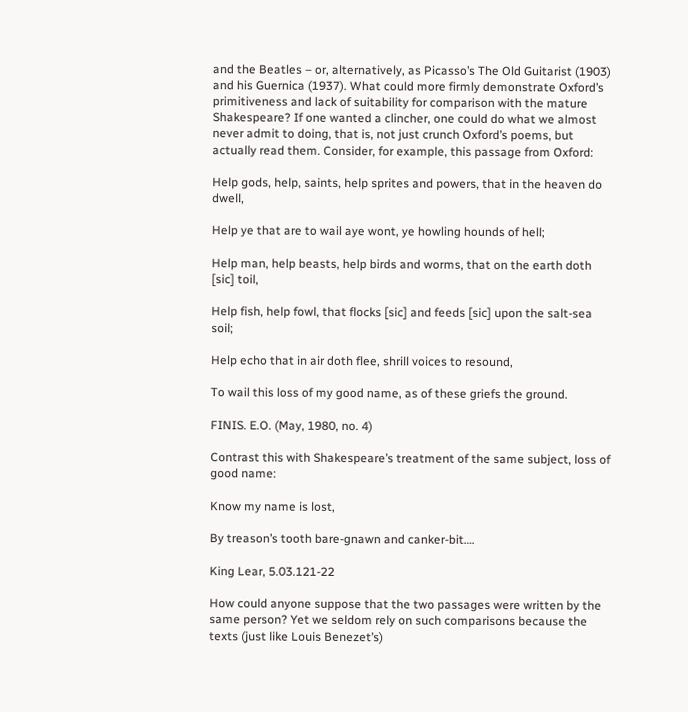and the Beatles – or, alternatively, as Picasso’s The Old Guitarist (1903) and his Guernica (1937). What could more firmly demonstrate Oxford’s primitiveness and lack of suitability for comparison with the mature Shakespeare? If one wanted a clincher, one could do what we almost never admit to doing, that is, not just crunch Oxford’s poems, but actually read them. Consider, for example, this passage from Oxford:

Help gods, help, saints, help sprites and powers, that in the heaven do dwell,

Help ye that are to wail aye wont, ye howling hounds of hell;

Help man, help beasts, help birds and worms, that on the earth doth [sic] toil,

Help fish, help fowl, that flocks [sic] and feeds [sic] upon the salt-sea soil;

Help echo that in air doth flee, shrill voices to resound,

To wail this loss of my good name, as of these griefs the ground.

FINIS. E.O. (May, 1980, no. 4)

Contrast this with Shakespeare’s treatment of the same subject, loss of good name:

Know my name is lost,

By treason’s tooth bare-gnawn and canker-bit….

King Lear, 5.03.121-22

How could anyone suppose that the two passages were written by the same person? Yet we seldom rely on such comparisons because the texts (just like Louis Benezet’s)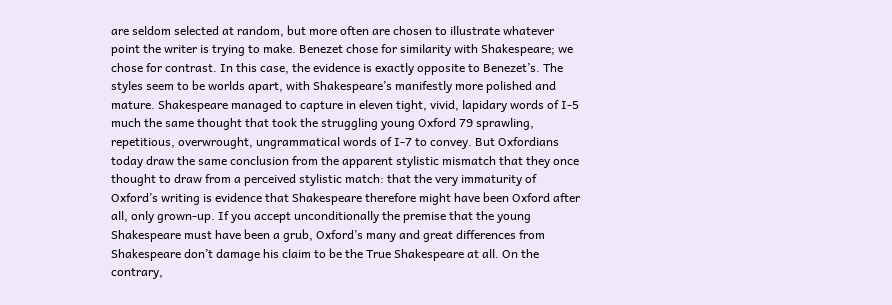are seldom selected at random, but more often are chosen to illustrate whatever point the writer is trying to make. Benezet chose for similarity with Shakespeare; we chose for contrast. In this case, the evidence is exactly opposite to Benezet’s. The styles seem to be worlds apart, with Shakespeare’s manifestly more polished and mature. Shakespeare managed to capture in eleven tight, vivid, lapidary words of I-5 much the same thought that took the struggling young Oxford 79 sprawling, repetitious, overwrought, ungrammatical words of I-7 to convey. But Oxfordians today draw the same conclusion from the apparent stylistic mismatch that they once thought to draw from a perceived stylistic match: that the very immaturity of Oxford’s writing is evidence that Shakespeare therefore might have been Oxford after all, only grown-up. If you accept unconditionally the premise that the young Shakespeare must have been a grub, Oxford’s many and great differences from Shakespeare don’t damage his claim to be the True Shakespeare at all. On the contrary,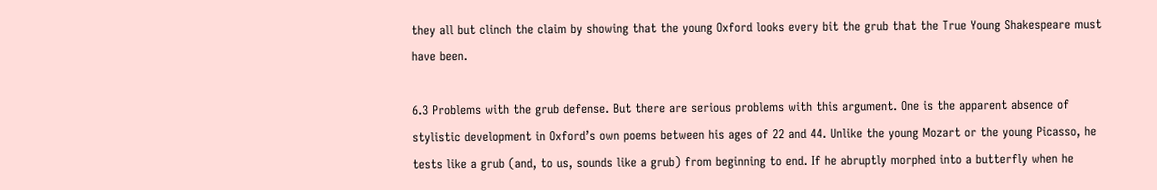they all but clinch the claim by showing that the young Oxford looks every bit the grub that the True Young Shakespeare must have been.

6.3 Problems with the grub defense. But there are serious problems with this argument. One is the apparent absence of stylistic development in Oxford’s own poems between his ages of 22 and 44. Unlike the young Mozart or the young Picasso, he tests like a grub (and, to us, sounds like a grub) from beginning to end. If he abruptly morphed into a butterfly when he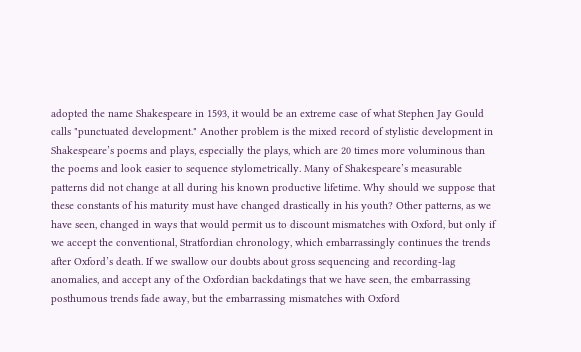adopted the name Shakespeare in 1593, it would be an extreme case of what Stephen Jay Gould calls "punctuated development." Another problem is the mixed record of stylistic development in Shakespeare’s poems and plays, especially the plays, which are 20 times more voluminous than the poems and look easier to sequence stylometrically. Many of Shakespeare’s measurable patterns did not change at all during his known productive lifetime. Why should we suppose that these constants of his maturity must have changed drastically in his youth? Other patterns, as we have seen, changed in ways that would permit us to discount mismatches with Oxford, but only if we accept the conventional, Stratfordian chronology, which embarrassingly continues the trends after Oxford’s death. If we swallow our doubts about gross sequencing and recording-lag anomalies, and accept any of the Oxfordian backdatings that we have seen, the embarrassing posthumous trends fade away, but the embarrassing mismatches with Oxford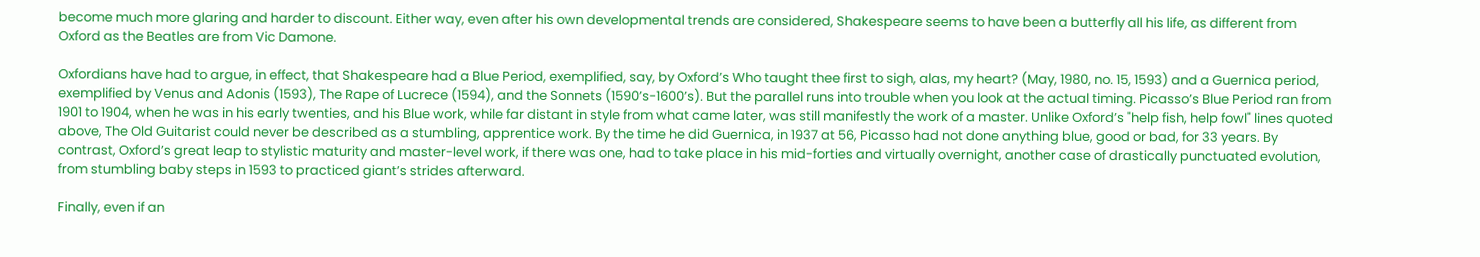become much more glaring and harder to discount. Either way, even after his own developmental trends are considered, Shakespeare seems to have been a butterfly all his life, as different from Oxford as the Beatles are from Vic Damone.

Oxfordians have had to argue, in effect, that Shakespeare had a Blue Period, exemplified, say, by Oxford’s Who taught thee first to sigh, alas, my heart? (May, 1980, no. 15, 1593) and a Guernica period, exemplified by Venus and Adonis (1593), The Rape of Lucrece (1594), and the Sonnets (1590’s-1600’s). But the parallel runs into trouble when you look at the actual timing. Picasso’s Blue Period ran from 1901 to 1904, when he was in his early twenties, and his Blue work, while far distant in style from what came later, was still manifestly the work of a master. Unlike Oxford’s "help fish, help fowl" lines quoted above, The Old Guitarist could never be described as a stumbling, apprentice work. By the time he did Guernica, in 1937 at 56, Picasso had not done anything blue, good or bad, for 33 years. By contrast, Oxford’s great leap to stylistic maturity and master-level work, if there was one, had to take place in his mid-forties and virtually overnight, another case of drastically punctuated evolution, from stumbling baby steps in 1593 to practiced giant’s strides afterward.

Finally, even if an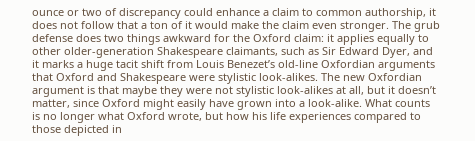ounce or two of discrepancy could enhance a claim to common authorship, it does not follow that a ton of it would make the claim even stronger. The grub defense does two things awkward for the Oxford claim: it applies equally to other older-generation Shakespeare claimants, such as Sir Edward Dyer, and it marks a huge tacit shift from Louis Benezet’s old-line Oxfordian arguments that Oxford and Shakespeare were stylistic look-alikes. The new Oxfordian argument is that maybe they were not stylistic look-alikes at all, but it doesn’t matter, since Oxford might easily have grown into a look-alike. What counts is no longer what Oxford wrote, but how his life experiences compared to those depicted in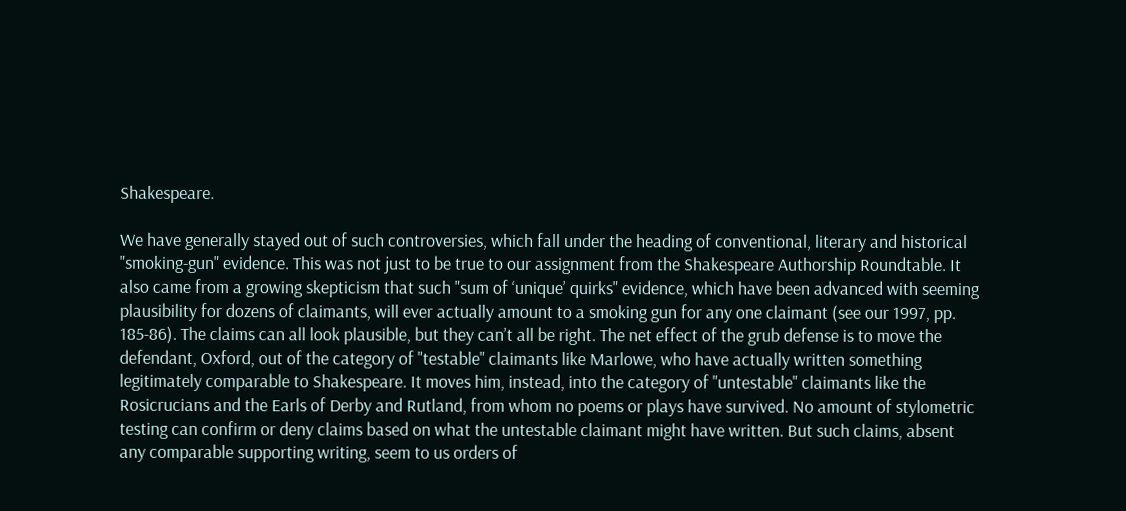Shakespeare.

We have generally stayed out of such controversies, which fall under the heading of conventional, literary and historical "smoking-gun" evidence. This was not just to be true to our assignment from the Shakespeare Authorship Roundtable. It also came from a growing skepticism that such "sum of ‘unique’ quirks" evidence, which have been advanced with seeming plausibility for dozens of claimants, will ever actually amount to a smoking gun for any one claimant (see our 1997, pp. 185-86). The claims can all look plausible, but they can’t all be right. The net effect of the grub defense is to move the defendant, Oxford, out of the category of "testable" claimants like Marlowe, who have actually written something legitimately comparable to Shakespeare. It moves him, instead, into the category of "untestable" claimants like the Rosicrucians and the Earls of Derby and Rutland, from whom no poems or plays have survived. No amount of stylometric testing can confirm or deny claims based on what the untestable claimant might have written. But such claims, absent any comparable supporting writing, seem to us orders of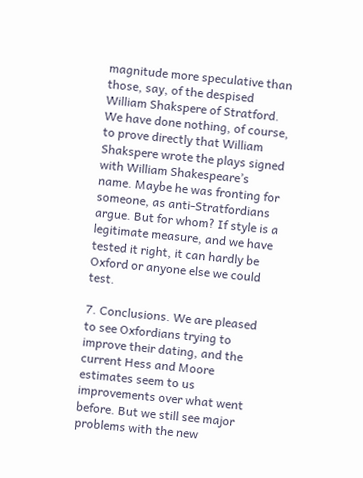magnitude more speculative than those, say, of the despised William Shakspere of Stratford. We have done nothing, of course, to prove directly that William Shakspere wrote the plays signed with William Shakespeare’s name. Maybe he was fronting for someone, as anti-Stratfordians argue. But for whom? If style is a legitimate measure, and we have tested it right, it can hardly be Oxford or anyone else we could test.

7. Conclusions. We are pleased to see Oxfordians trying to improve their dating, and the current Hess and Moore estimates seem to us improvements over what went before. But we still see major problems with the new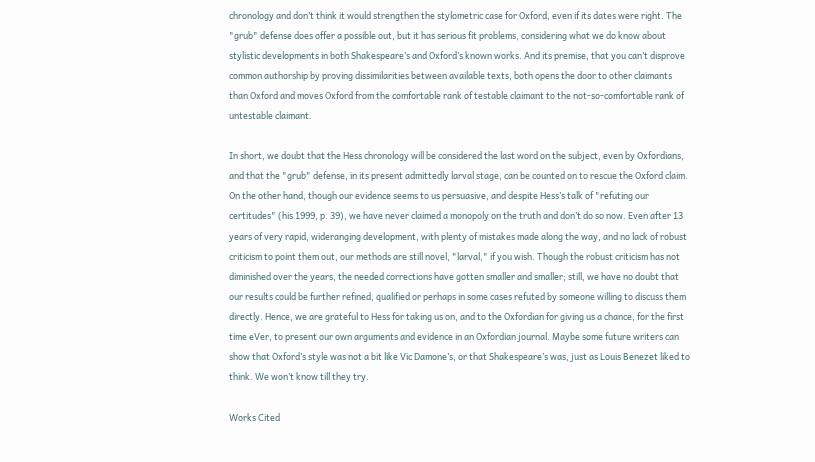chronology and don’t think it would strengthen the stylometric case for Oxford, even if its dates were right. The "grub" defense does offer a possible out, but it has serious fit problems, considering what we do know about stylistic developments in both Shakespeare’s and Oxford’s known works. And its premise, that you can’t disprove common authorship by proving dissimilarities between available texts, both opens the door to other claimants than Oxford and moves Oxford from the comfortable rank of testable claimant to the not-so-comfortable rank of untestable claimant.

In short, we doubt that the Hess chronology will be considered the last word on the subject, even by Oxfordians, and that the "grub" defense, in its present admittedly larval stage, can be counted on to rescue the Oxford claim. On the other hand, though our evidence seems to us persuasive, and despite Hess’s talk of "refuting our certitudes" (his 1999, p. 39), we have never claimed a monopoly on the truth and don’t do so now. Even after 13 years of very rapid, wideranging development, with plenty of mistakes made along the way, and no lack of robust criticism to point them out, our methods are still novel, "larval," if you wish. Though the robust criticism has not diminished over the years, the needed corrections have gotten smaller and smaller; still, we have no doubt that our results could be further refined, qualified or perhaps in some cases refuted by someone willing to discuss them directly. Hence, we are grateful to Hess for taking us on, and to the Oxfordian for giving us a chance, for the first time eVer, to present our own arguments and evidence in an Oxfordian journal. Maybe some future writers can show that Oxford’s style was not a bit like Vic Damone’s, or that Shakespeare’s was, just as Louis Benezet liked to think. We won’t know till they try.

Works Cited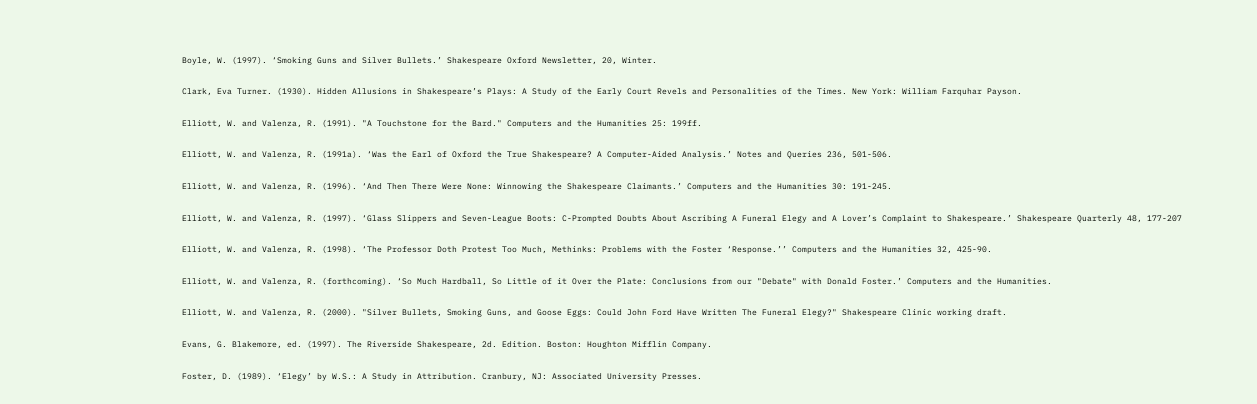Boyle, W. (1997). ‘Smoking Guns and Silver Bullets.’ Shakespeare Oxford Newsletter, 20, Winter.

Clark, Eva Turner. (1930). Hidden Allusions in Shakespeare’s Plays: A Study of the Early Court Revels and Personalities of the Times. New York: William Farquhar Payson.

Elliott, W. and Valenza, R. (1991). "A Touchstone for the Bard." Computers and the Humanities 25: 199ff.

Elliott, W. and Valenza, R. (1991a). ‘Was the Earl of Oxford the True Shakespeare? A Computer-Aided Analysis.’ Notes and Queries 236, 501-506.

Elliott, W. and Valenza, R. (1996). ‘And Then There Were None: Winnowing the Shakespeare Claimants.’ Computers and the Humanities 30: 191-245.

Elliott, W. and Valenza, R. (1997). ‘Glass Slippers and Seven-League Boots: C-Prompted Doubts About Ascribing A Funeral Elegy and A Lover’s Complaint to Shakespeare.’ Shakespeare Quarterly 48, 177-207

Elliott, W. and Valenza, R. (1998). ‘The Professor Doth Protest Too Much, Methinks: Problems with the Foster ‘Response.’’ Computers and the Humanities 32, 425-90.

Elliott, W. and Valenza, R. (forthcoming). ‘So Much Hardball, So Little of it Over the Plate: Conclusions from our "Debate" with Donald Foster.’ Computers and the Humanities.

Elliott, W. and Valenza, R. (2000). "Silver Bullets, Smoking Guns, and Goose Eggs: Could John Ford Have Written The Funeral Elegy?" Shakespeare Clinic working draft.

Evans, G. Blakemore, ed. (1997). The Riverside Shakespeare, 2d. Edition. Boston: Houghton Mifflin Company.

Foster, D. (1989). ‘Elegy’ by W.S.: A Study in Attribution. Cranbury, NJ: Associated University Presses.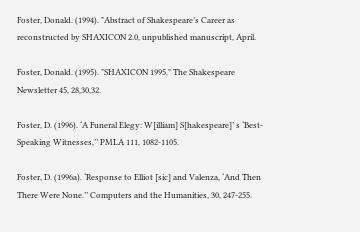Foster, Donald. (1994). "Abstract of Shakespeare’s Career as reconstructed by SHAXICON 2.0, unpublished manuscript, April.

Foster, Donald. (1995). "SHAXICON 1995." The Shakespeare Newsletter 45, 28,30,32.

Foster, D. (1996). ‘A Funeral Elegy: W[illiam] S[hakespeare]’ s ‘Best-Speaking Witnesses,’’ PMLA 111, 1082-1105.

Foster, D. (1996a). ‘Response to Elliot [sic] and Valenza, ‘And Then There Were None.’’ Computers and the Humanities, 30, 247-255.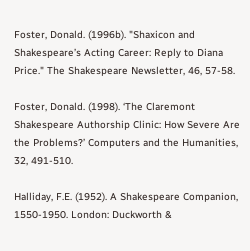Foster, Donald. (1996b). "Shaxicon and Shakespeare’s Acting Career: Reply to Diana Price." The Shakespeare Newsletter, 46, 57-58.

Foster, Donald. (1998). ‘The Claremont Shakespeare Authorship Clinic: How Severe Are the Problems?’ Computers and the Humanities, 32, 491-510.

Halliday, F.E. (1952). A Shakespeare Companion, 1550-1950. London: Duckworth &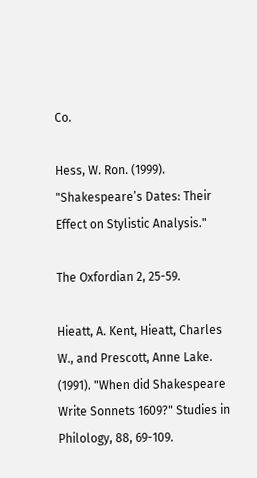Co.

Hess, W. Ron. (1999). "Shakespeare’s Dates: Their Effect on Stylistic Analysis."

The Oxfordian 2, 25-59.

Hieatt, A. Kent, Hieatt, Charles W., and Prescott, Anne Lake. (1991). "When did Shakespeare Write Sonnets 1609?" Studies in Philology, 88, 69-109.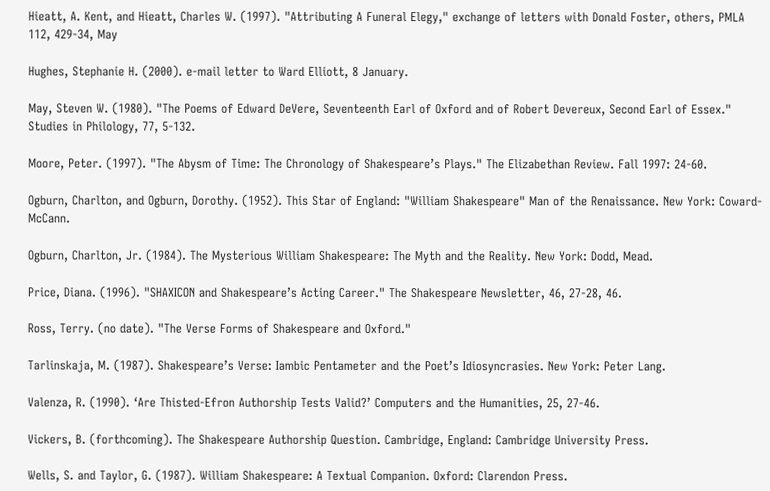Hieatt, A. Kent, and Hieatt, Charles W. (1997). "Attributing A Funeral Elegy," exchange of letters with Donald Foster, others, PMLA 112, 429-34, May

Hughes, Stephanie H. (2000). e-mail letter to Ward Elliott, 8 January.

May, Steven W. (1980). "The Poems of Edward DeVere, Seventeenth Earl of Oxford and of Robert Devereux, Second Earl of Essex." Studies in Philology, 77, 5-132.

Moore, Peter. (1997). "The Abysm of Time: The Chronology of Shakespeare’s Plays." The Elizabethan Review. Fall 1997: 24-60.

Ogburn, Charlton, and Ogburn, Dorothy. (1952). This Star of England: "William Shakespeare" Man of the Renaissance. New York: Coward-McCann.

Ogburn, Charlton, Jr. (1984). The Mysterious William Shakespeare: The Myth and the Reality. New York: Dodd, Mead.

Price, Diana. (1996). "SHAXICON and Shakespeare’s Acting Career." The Shakespeare Newsletter, 46, 27-28, 46.

Ross, Terry. (no date). "The Verse Forms of Shakespeare and Oxford."

Tarlinskaja, M. (1987). Shakespeare’s Verse: Iambic Pentameter and the Poet’s Idiosyncrasies. New York: Peter Lang.

Valenza, R. (1990). ‘Are Thisted-Efron Authorship Tests Valid?’ Computers and the Humanities, 25, 27-46.

Vickers, B. (forthcoming). The Shakespeare Authorship Question. Cambridge, England: Cambridge University Press.

Wells, S. and Taylor, G. (1987). William Shakespeare: A Textual Companion. Oxford: Clarendon Press.